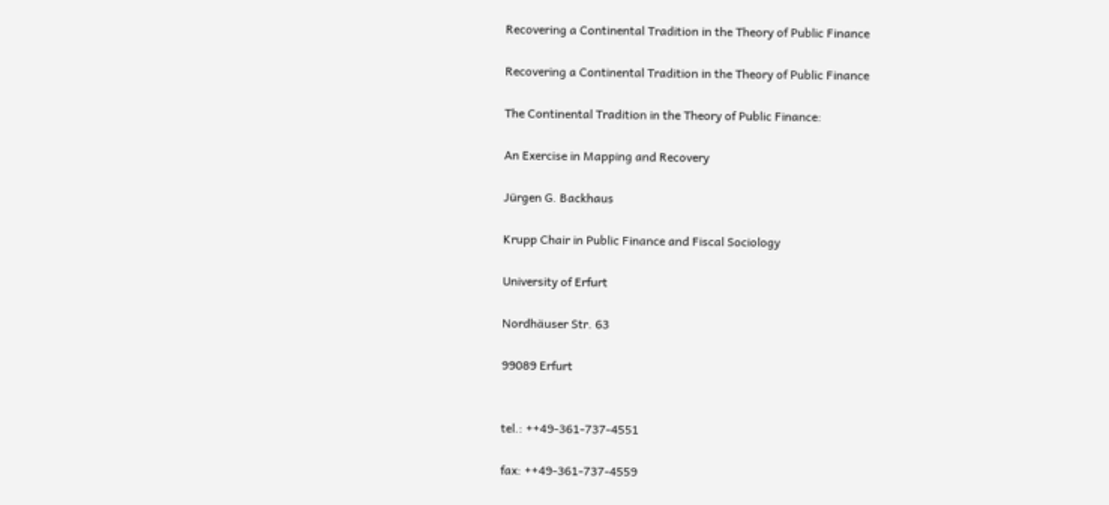Recovering a Continental Tradition in the Theory of Public Finance

Recovering a Continental Tradition in the Theory of Public Finance

The Continental Tradition in the Theory of Public Finance:

An Exercise in Mapping and Recovery

Jürgen G. Backhaus

Krupp Chair in Public Finance and Fiscal Sociology

University of Erfurt

Nordhäuser Str. 63

99089 Erfurt


tel.: ++49-361-737-4551

fax: ++49-361-737-4559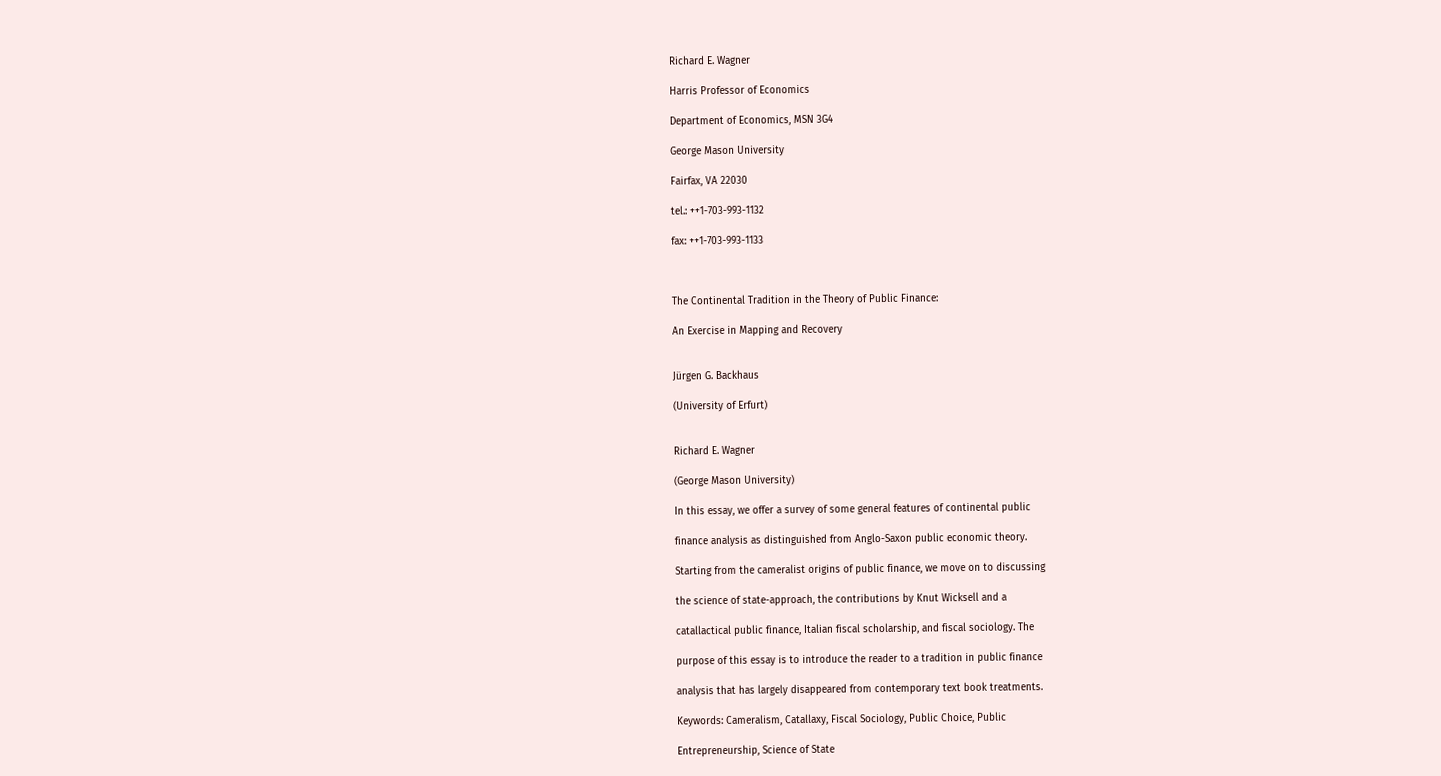Richard E. Wagner

Harris Professor of Economics

Department of Economics, MSN 3G4

George Mason University

Fairfax, VA 22030

tel.: ++1-703-993-1132

fax: ++1-703-993-1133



The Continental Tradition in the Theory of Public Finance:

An Exercise in Mapping and Recovery


Jürgen G. Backhaus

(University of Erfurt)


Richard E. Wagner

(George Mason University)

In this essay, we offer a survey of some general features of continental public

finance analysis as distinguished from Anglo-Saxon public economic theory.

Starting from the cameralist origins of public finance, we move on to discussing

the science of state-approach, the contributions by Knut Wicksell and a

catallactical public finance, Italian fiscal scholarship, and fiscal sociology. The

purpose of this essay is to introduce the reader to a tradition in public finance

analysis that has largely disappeared from contemporary text book treatments.

Keywords: Cameralism, Catallaxy, Fiscal Sociology, Public Choice, Public

Entrepreneurship, Science of State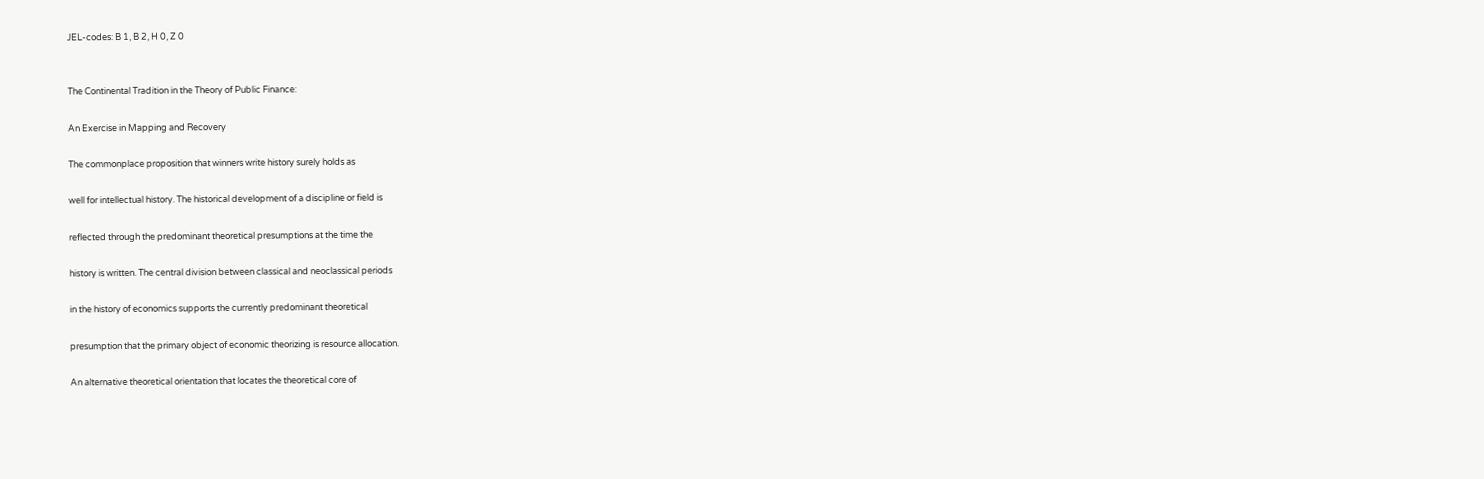JEL-codes: B 1, B 2, H 0, Z 0


The Continental Tradition in the Theory of Public Finance:

An Exercise in Mapping and Recovery

The commonplace proposition that winners write history surely holds as

well for intellectual history. The historical development of a discipline or field is

reflected through the predominant theoretical presumptions at the time the

history is written. The central division between classical and neoclassical periods

in the history of economics supports the currently predominant theoretical

presumption that the primary object of economic theorizing is resource allocation.

An alternative theoretical orientation that locates the theoretical core of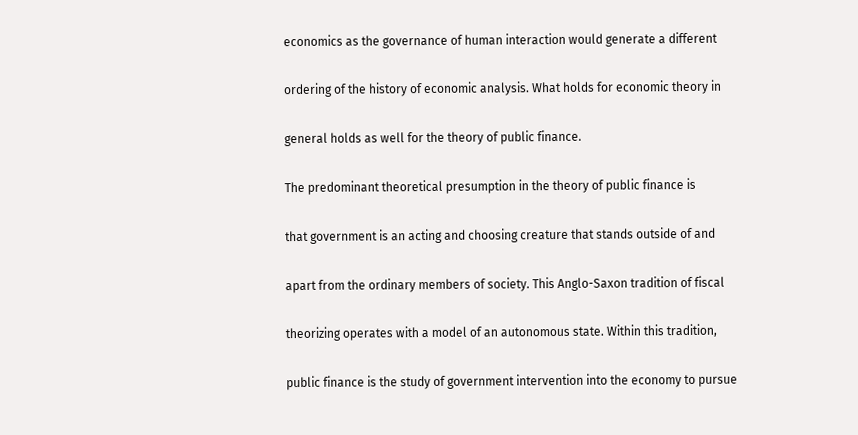economics as the governance of human interaction would generate a different

ordering of the history of economic analysis. What holds for economic theory in

general holds as well for the theory of public finance.

The predominant theoretical presumption in the theory of public finance is

that government is an acting and choosing creature that stands outside of and

apart from the ordinary members of society. This Anglo-Saxon tradition of fiscal

theorizing operates with a model of an autonomous state. Within this tradition,

public finance is the study of government intervention into the economy to pursue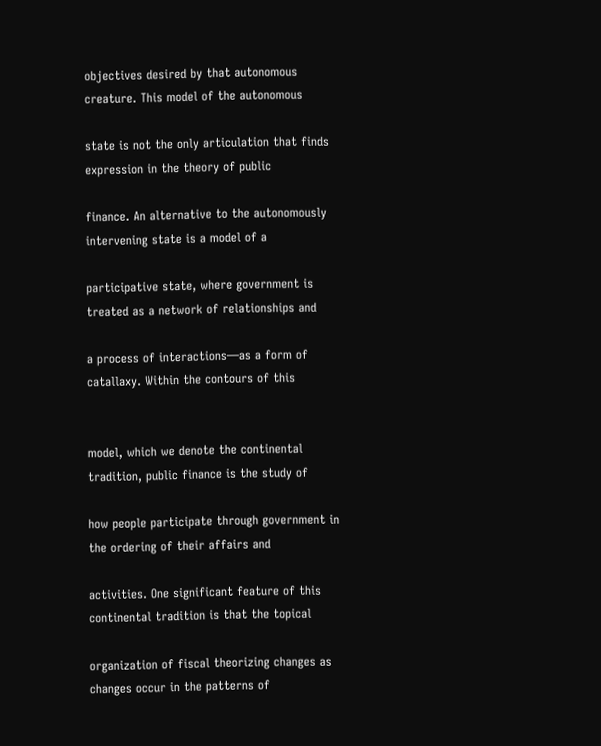objectives desired by that autonomous creature. This model of the autonomous

state is not the only articulation that finds expression in the theory of public

finance. An alternative to the autonomously intervening state is a model of a

participative state, where government is treated as a network of relationships and

a process of interactions—as a form of catallaxy. Within the contours of this


model, which we denote the continental tradition, public finance is the study of

how people participate through government in the ordering of their affairs and

activities. One significant feature of this continental tradition is that the topical

organization of fiscal theorizing changes as changes occur in the patterns of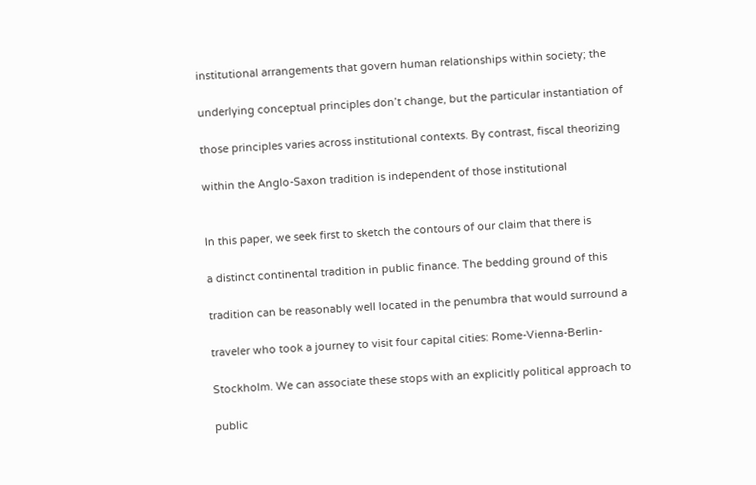institutional arrangements that govern human relationships within society; the

underlying conceptual principles don’t change, but the particular instantiation of

those principles varies across institutional contexts. By contrast, fiscal theorizing

within the Anglo-Saxon tradition is independent of those institutional


In this paper, we seek first to sketch the contours of our claim that there is

a distinct continental tradition in public finance. The bedding ground of this

tradition can be reasonably well located in the penumbra that would surround a

traveler who took a journey to visit four capital cities: Rome-Vienna-Berlin-

Stockholm. We can associate these stops with an explicitly political approach to

public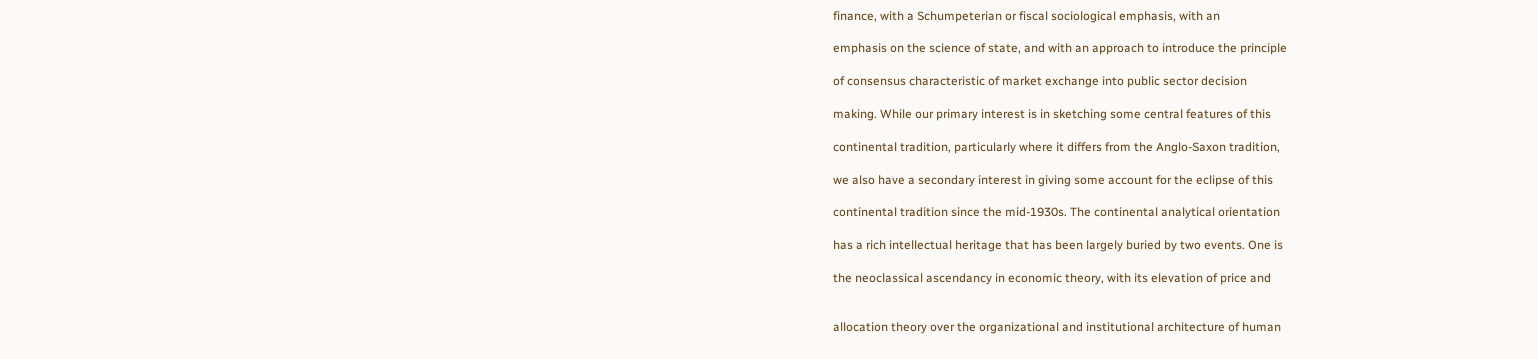finance, with a Schumpeterian or fiscal sociological emphasis, with an

emphasis on the science of state, and with an approach to introduce the principle

of consensus characteristic of market exchange into public sector decision

making. While our primary interest is in sketching some central features of this

continental tradition, particularly where it differs from the Anglo-Saxon tradition,

we also have a secondary interest in giving some account for the eclipse of this

continental tradition since the mid-1930s. The continental analytical orientation

has a rich intellectual heritage that has been largely buried by two events. One is

the neoclassical ascendancy in economic theory, with its elevation of price and


allocation theory over the organizational and institutional architecture of human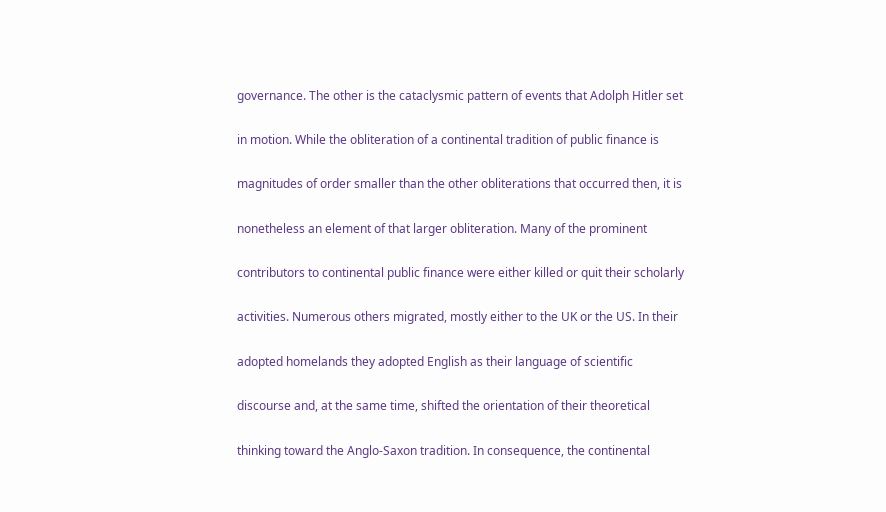governance. The other is the cataclysmic pattern of events that Adolph Hitler set

in motion. While the obliteration of a continental tradition of public finance is

magnitudes of order smaller than the other obliterations that occurred then, it is

nonetheless an element of that larger obliteration. Many of the prominent

contributors to continental public finance were either killed or quit their scholarly

activities. Numerous others migrated, mostly either to the UK or the US. In their

adopted homelands they adopted English as their language of scientific

discourse and, at the same time, shifted the orientation of their theoretical

thinking toward the Anglo-Saxon tradition. In consequence, the continental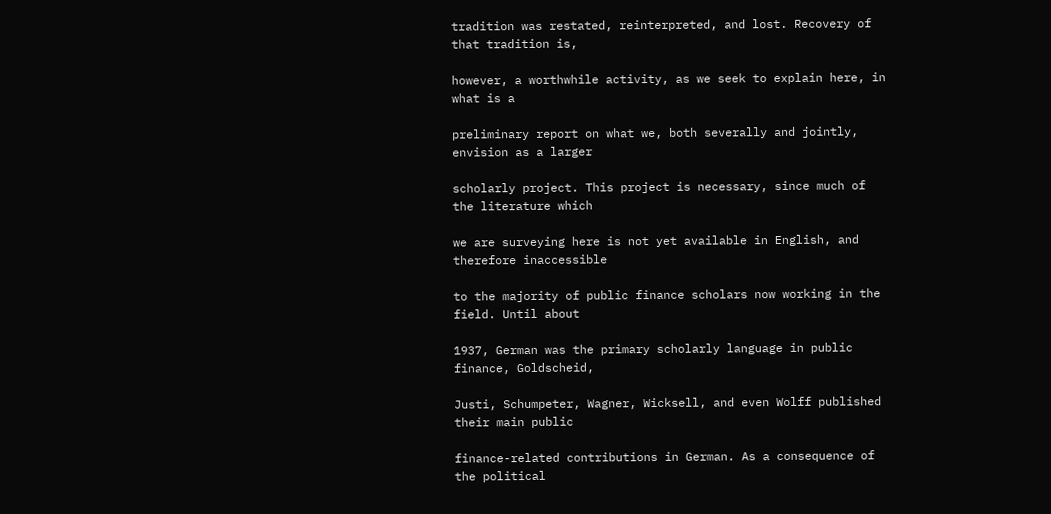tradition was restated, reinterpreted, and lost. Recovery of that tradition is,

however, a worthwhile activity, as we seek to explain here, in what is a

preliminary report on what we, both severally and jointly, envision as a larger

scholarly project. This project is necessary, since much of the literature which

we are surveying here is not yet available in English, and therefore inaccessible

to the majority of public finance scholars now working in the field. Until about

1937, German was the primary scholarly language in public finance, Goldscheid,

Justi, Schumpeter, Wagner, Wicksell, and even Wolff published their main public

finance-related contributions in German. As a consequence of the political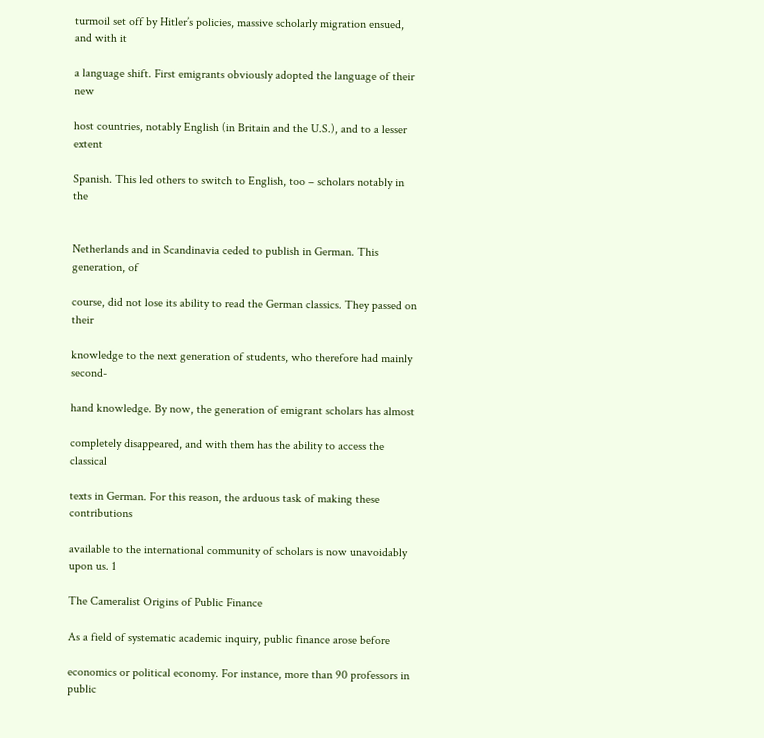turmoil set off by Hitler’s policies, massive scholarly migration ensued, and with it

a language shift. First emigrants obviously adopted the language of their new

host countries, notably English (in Britain and the U.S.), and to a lesser extent

Spanish. This led others to switch to English, too – scholars notably in the


Netherlands and in Scandinavia ceded to publish in German. This generation, of

course, did not lose its ability to read the German classics. They passed on their

knowledge to the next generation of students, who therefore had mainly second-

hand knowledge. By now, the generation of emigrant scholars has almost

completely disappeared, and with them has the ability to access the classical

texts in German. For this reason, the arduous task of making these contributions

available to the international community of scholars is now unavoidably upon us. 1

The Cameralist Origins of Public Finance

As a field of systematic academic inquiry, public finance arose before

economics or political economy. For instance, more than 90 professors in public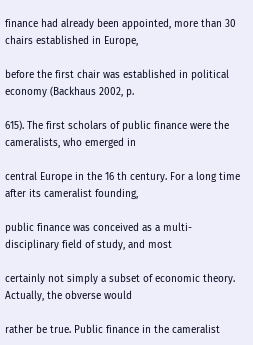finance had already been appointed, more than 30 chairs established in Europe,

before the first chair was established in political economy (Backhaus 2002, p.

615). The first scholars of public finance were the cameralists, who emerged in

central Europe in the 16 th century. For a long time after its cameralist founding,

public finance was conceived as a multi-disciplinary field of study, and most

certainly not simply a subset of economic theory. Actually, the obverse would

rather be true. Public finance in the cameralist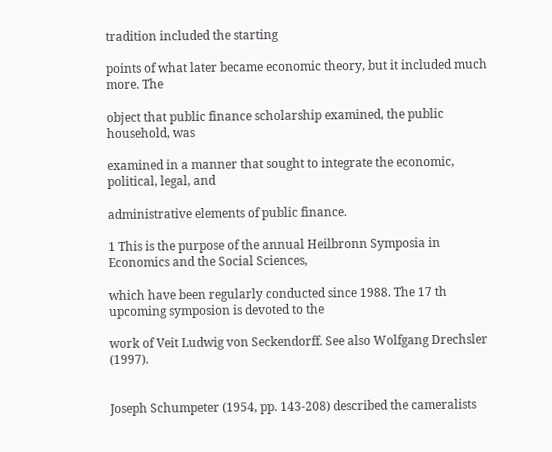tradition included the starting

points of what later became economic theory, but it included much more. The

object that public finance scholarship examined, the public household, was

examined in a manner that sought to integrate the economic, political, legal, and

administrative elements of public finance.

1 This is the purpose of the annual Heilbronn Symposia in Economics and the Social Sciences,

which have been regularly conducted since 1988. The 17 th upcoming symposion is devoted to the

work of Veit Ludwig von Seckendorff. See also Wolfgang Drechsler (1997).


Joseph Schumpeter (1954, pp. 143-208) described the cameralists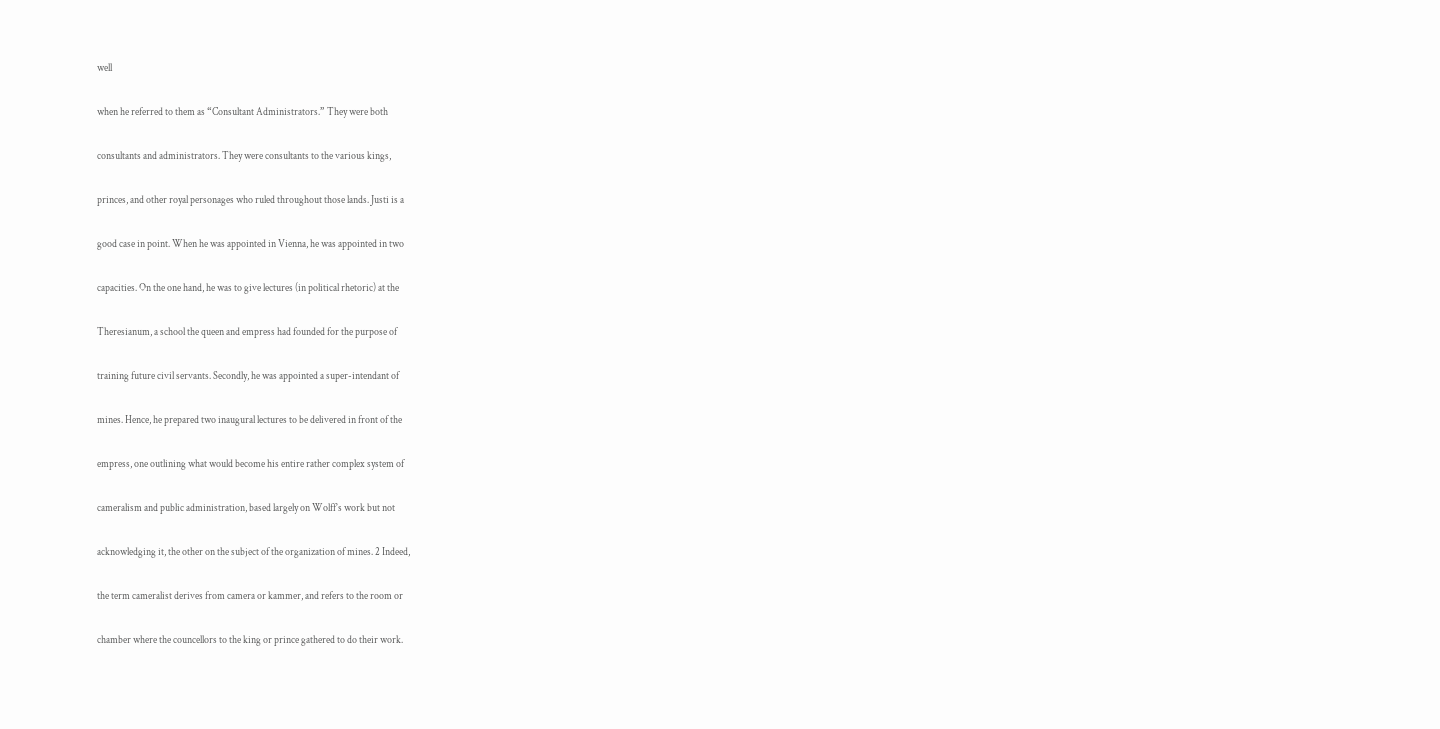well

when he referred to them as “Consultant Administrators.” They were both

consultants and administrators. They were consultants to the various kings,

princes, and other royal personages who ruled throughout those lands. Justi is a

good case in point. When he was appointed in Vienna, he was appointed in two

capacities. On the one hand, he was to give lectures (in political rhetoric) at the

Theresianum, a school the queen and empress had founded for the purpose of

training future civil servants. Secondly, he was appointed a super-intendant of

mines. Hence, he prepared two inaugural lectures to be delivered in front of the

empress, one outlining what would become his entire rather complex system of

cameralism and public administration, based largely on Wolff’s work but not

acknowledging it, the other on the subject of the organization of mines. 2 Indeed,

the term cameralist derives from camera or kammer, and refers to the room or

chamber where the councellors to the king or prince gathered to do their work.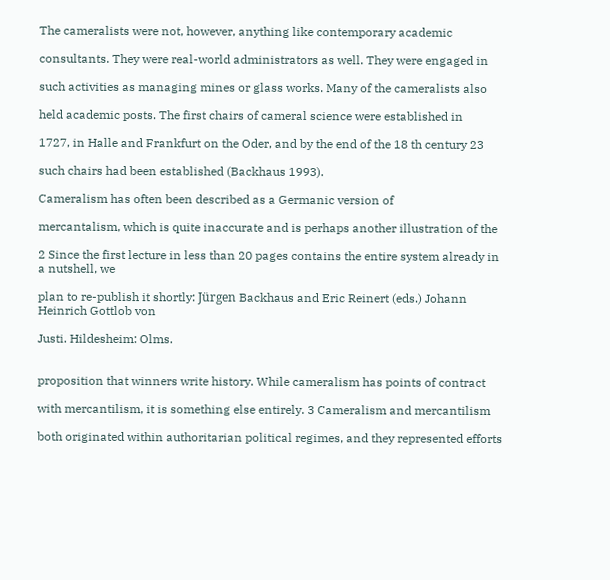The cameralists were not, however, anything like contemporary academic

consultants. They were real-world administrators as well. They were engaged in

such activities as managing mines or glass works. Many of the cameralists also

held academic posts. The first chairs of cameral science were established in

1727, in Halle and Frankfurt on the Oder, and by the end of the 18 th century 23

such chairs had been established (Backhaus 1993).

Cameralism has often been described as a Germanic version of

mercantalism, which is quite inaccurate and is perhaps another illustration of the

2 Since the first lecture in less than 20 pages contains the entire system already in a nutshell, we

plan to re-publish it shortly: Jürgen Backhaus and Eric Reinert (eds.) Johann Heinrich Gottlob von

Justi. Hildesheim: Olms.


proposition that winners write history. While cameralism has points of contract

with mercantilism, it is something else entirely. 3 Cameralism and mercantilism

both originated within authoritarian political regimes, and they represented efforts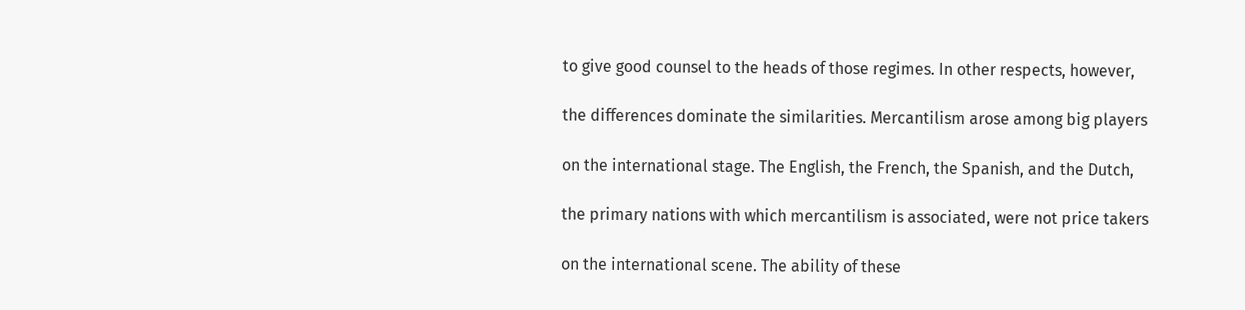to give good counsel to the heads of those regimes. In other respects, however,

the differences dominate the similarities. Mercantilism arose among big players

on the international stage. The English, the French, the Spanish, and the Dutch,

the primary nations with which mercantilism is associated, were not price takers

on the international scene. The ability of these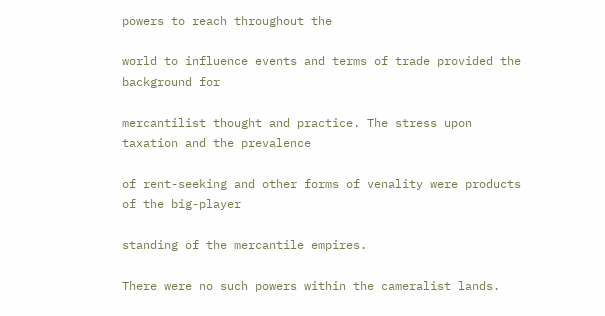powers to reach throughout the

world to influence events and terms of trade provided the background for

mercantilist thought and practice. The stress upon taxation and the prevalence

of rent-seeking and other forms of venality were products of the big-player

standing of the mercantile empires.

There were no such powers within the cameralist lands.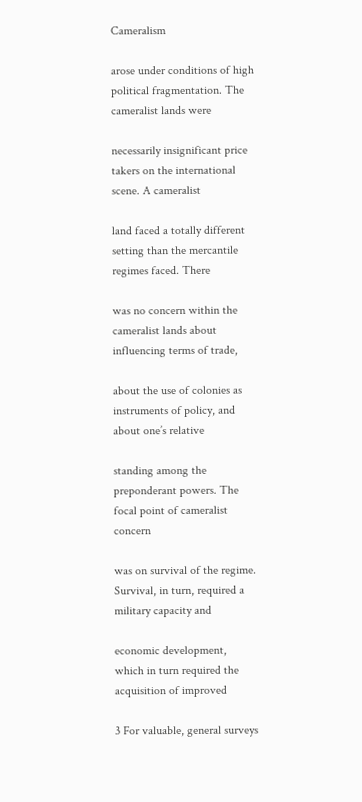Cameralism

arose under conditions of high political fragmentation. The cameralist lands were

necessarily insignificant price takers on the international scene. A cameralist

land faced a totally different setting than the mercantile regimes faced. There

was no concern within the cameralist lands about influencing terms of trade,

about the use of colonies as instruments of policy, and about one’s relative

standing among the preponderant powers. The focal point of cameralist concern

was on survival of the regime. Survival, in turn, required a military capacity and

economic development, which in turn required the acquisition of improved

3 For valuable, general surveys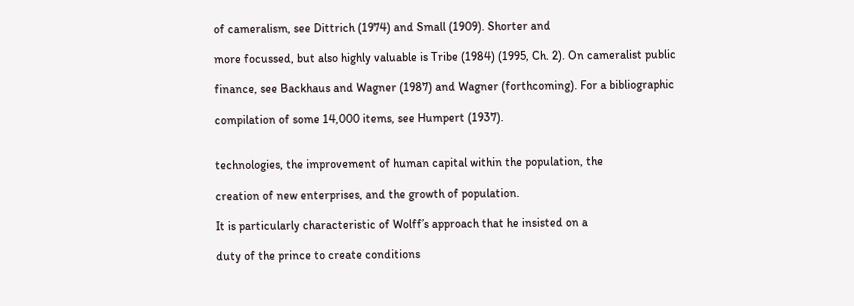of cameralism, see Dittrich (1974) and Small (1909). Shorter and

more focussed, but also highly valuable is Tribe (1984) (1995, Ch. 2). On cameralist public

finance, see Backhaus and Wagner (1987) and Wagner (forthcoming). For a bibliographic

compilation of some 14,000 items, see Humpert (1937).


technologies, the improvement of human capital within the population, the

creation of new enterprises, and the growth of population.

It is particularly characteristic of Wolff’s approach that he insisted on a

duty of the prince to create conditions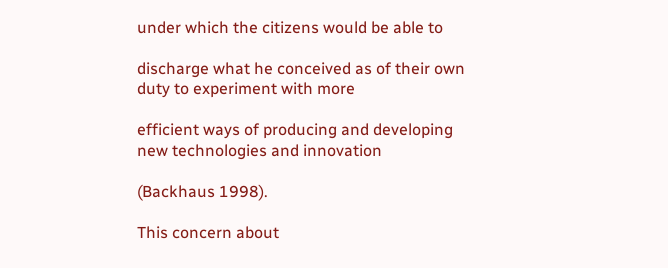under which the citizens would be able to

discharge what he conceived as of their own duty to experiment with more

efficient ways of producing and developing new technologies and innovation

(Backhaus 1998).

This concern about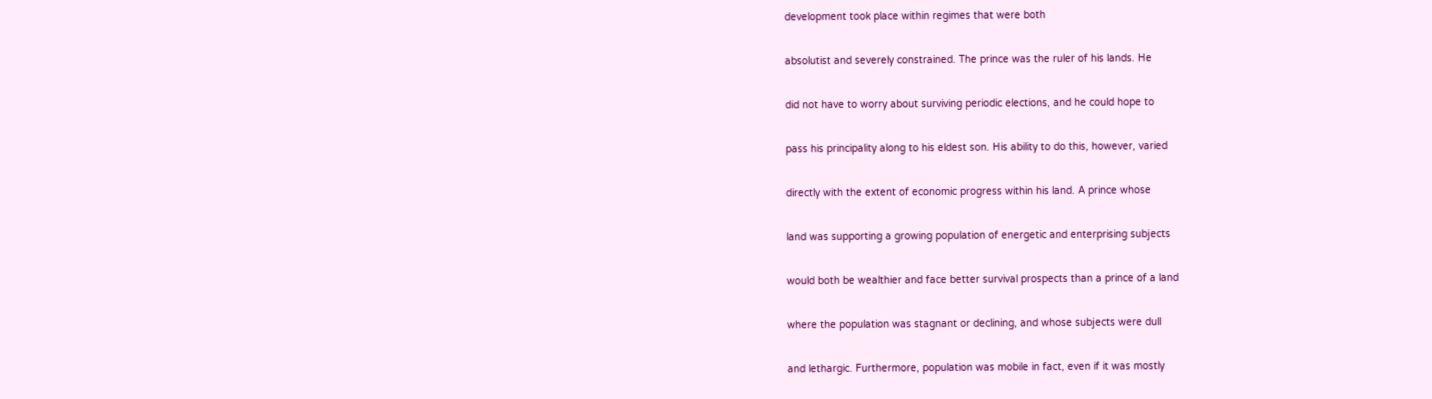development took place within regimes that were both

absolutist and severely constrained. The prince was the ruler of his lands. He

did not have to worry about surviving periodic elections, and he could hope to

pass his principality along to his eldest son. His ability to do this, however, varied

directly with the extent of economic progress within his land. A prince whose

land was supporting a growing population of energetic and enterprising subjects

would both be wealthier and face better survival prospects than a prince of a land

where the population was stagnant or declining, and whose subjects were dull

and lethargic. Furthermore, population was mobile in fact, even if it was mostly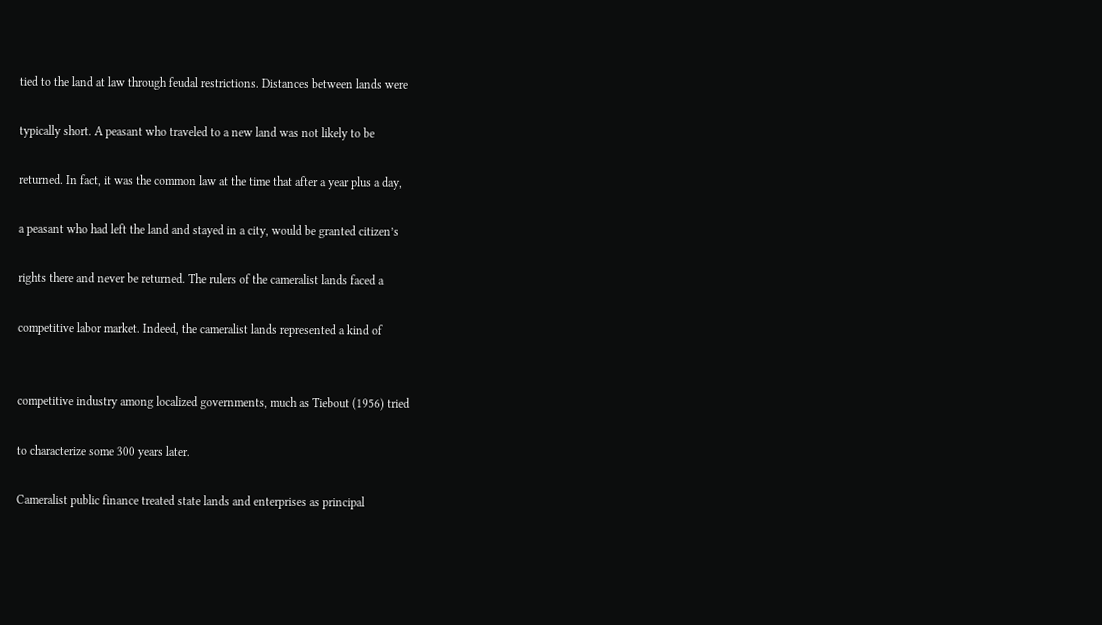tied to the land at law through feudal restrictions. Distances between lands were

typically short. A peasant who traveled to a new land was not likely to be

returned. In fact, it was the common law at the time that after a year plus a day,

a peasant who had left the land and stayed in a city, would be granted citizen’s

rights there and never be returned. The rulers of the cameralist lands faced a

competitive labor market. Indeed, the cameralist lands represented a kind of


competitive industry among localized governments, much as Tiebout (1956) tried

to characterize some 300 years later.

Cameralist public finance treated state lands and enterprises as principal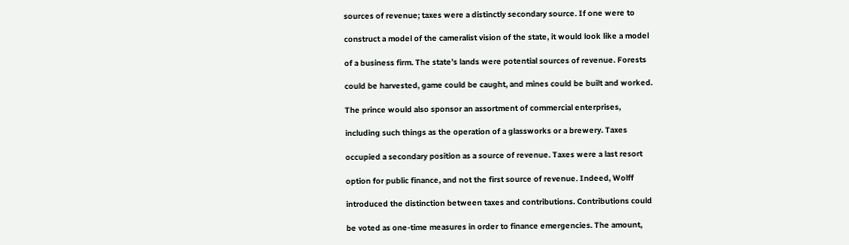sources of revenue; taxes were a distinctly secondary source. If one were to

construct a model of the cameralist vision of the state, it would look like a model

of a business firm. The state’s lands were potential sources of revenue. Forests

could be harvested, game could be caught, and mines could be built and worked.

The prince would also sponsor an assortment of commercial enterprises,

including such things as the operation of a glassworks or a brewery. Taxes

occupied a secondary position as a source of revenue. Taxes were a last resort

option for public finance, and not the first source of revenue. Indeed, Wolff

introduced the distinction between taxes and contributions. Contributions could

be voted as one-time measures in order to finance emergencies. The amount,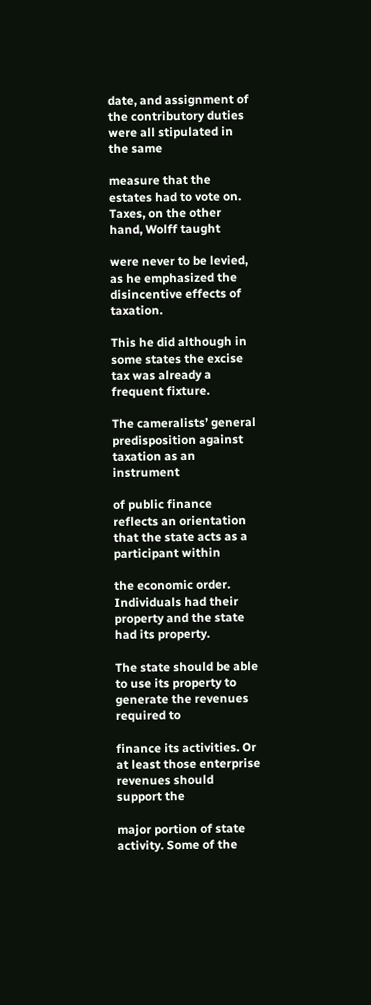date, and assignment of the contributory duties were all stipulated in the same

measure that the estates had to vote on. Taxes, on the other hand, Wolff taught

were never to be levied, as he emphasized the disincentive effects of taxation.

This he did although in some states the excise tax was already a frequent fixture.

The cameralists’ general predisposition against taxation as an instrument

of public finance reflects an orientation that the state acts as a participant within

the economic order. Individuals had their property and the state had its property.

The state should be able to use its property to generate the revenues required to

finance its activities. Or at least those enterprise revenues should support the

major portion of state activity. Some of the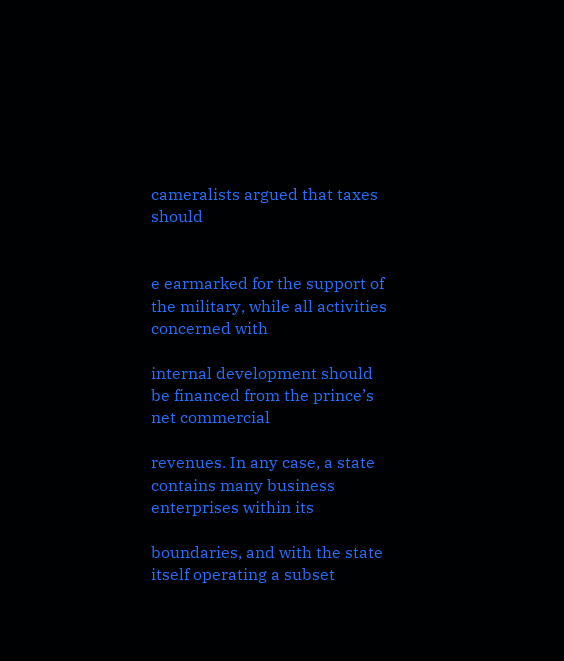cameralists argued that taxes should


e earmarked for the support of the military, while all activities concerned with

internal development should be financed from the prince’s net commercial

revenues. In any case, a state contains many business enterprises within its

boundaries, and with the state itself operating a subset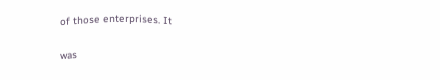of those enterprises. It

was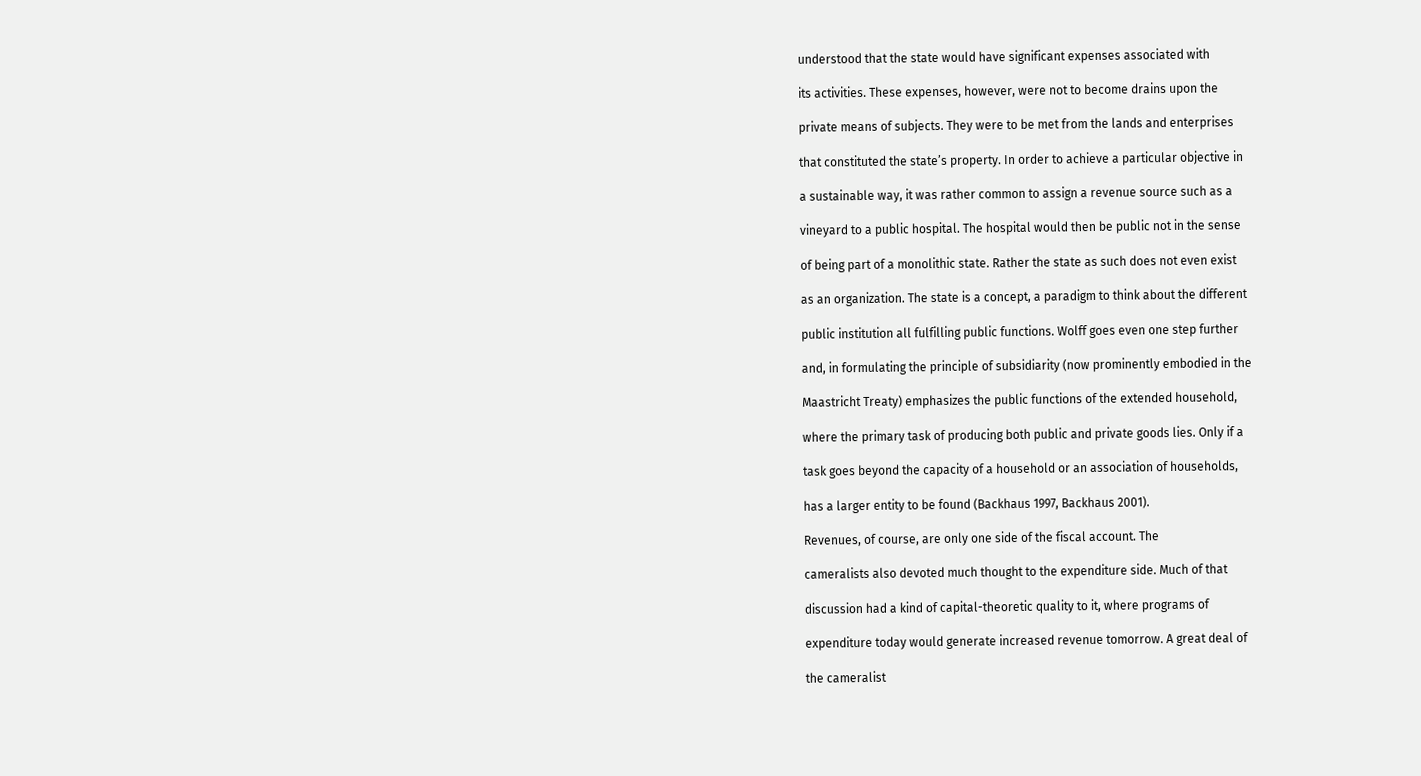understood that the state would have significant expenses associated with

its activities. These expenses, however, were not to become drains upon the

private means of subjects. They were to be met from the lands and enterprises

that constituted the state’s property. In order to achieve a particular objective in

a sustainable way, it was rather common to assign a revenue source such as a

vineyard to a public hospital. The hospital would then be public not in the sense

of being part of a monolithic state. Rather the state as such does not even exist

as an organization. The state is a concept, a paradigm to think about the different

public institution all fulfilling public functions. Wolff goes even one step further

and, in formulating the principle of subsidiarity (now prominently embodied in the

Maastricht Treaty) emphasizes the public functions of the extended household,

where the primary task of producing both public and private goods lies. Only if a

task goes beyond the capacity of a household or an association of households,

has a larger entity to be found (Backhaus 1997, Backhaus 2001).

Revenues, of course, are only one side of the fiscal account. The

cameralists also devoted much thought to the expenditure side. Much of that

discussion had a kind of capital-theoretic quality to it, where programs of

expenditure today would generate increased revenue tomorrow. A great deal of

the cameralist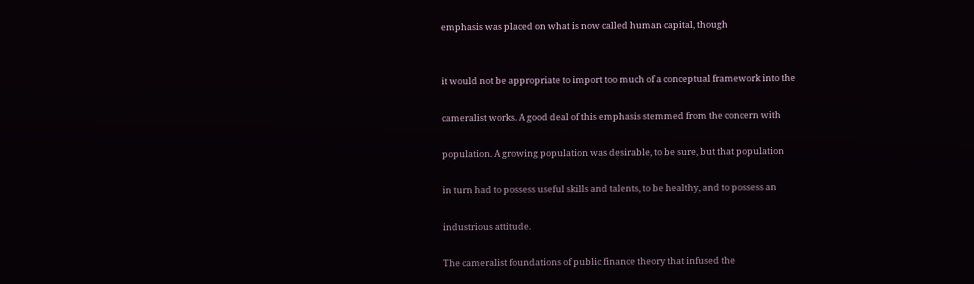emphasis was placed on what is now called human capital, though


it would not be appropriate to import too much of a conceptual framework into the

cameralist works. A good deal of this emphasis stemmed from the concern with

population. A growing population was desirable, to be sure, but that population

in turn had to possess useful skills and talents, to be healthy, and to possess an

industrious attitude.

The cameralist foundations of public finance theory that infused the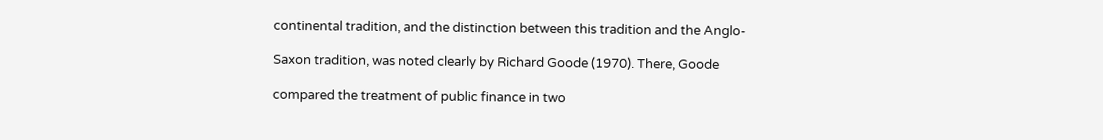continental tradition, and the distinction between this tradition and the Anglo-

Saxon tradition, was noted clearly by Richard Goode (1970). There, Goode

compared the treatment of public finance in two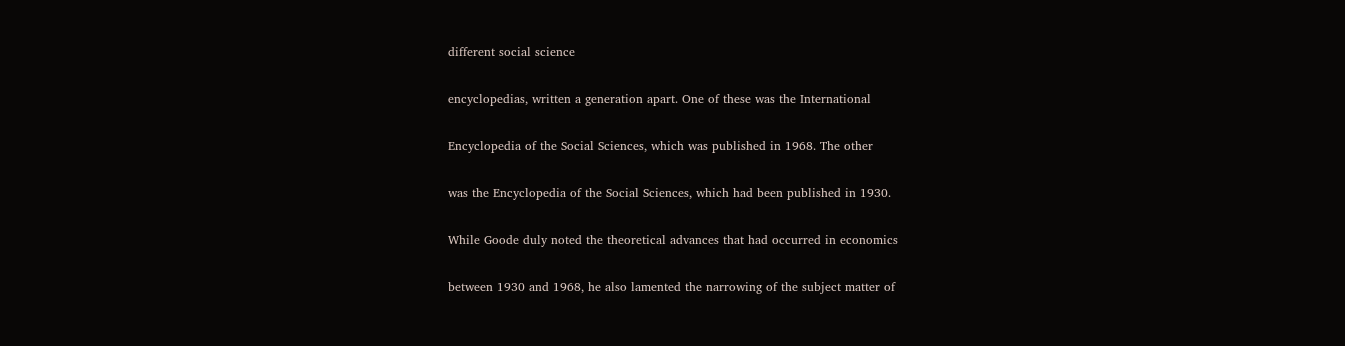different social science

encyclopedias, written a generation apart. One of these was the International

Encyclopedia of the Social Sciences, which was published in 1968. The other

was the Encyclopedia of the Social Sciences, which had been published in 1930.

While Goode duly noted the theoretical advances that had occurred in economics

between 1930 and 1968, he also lamented the narrowing of the subject matter of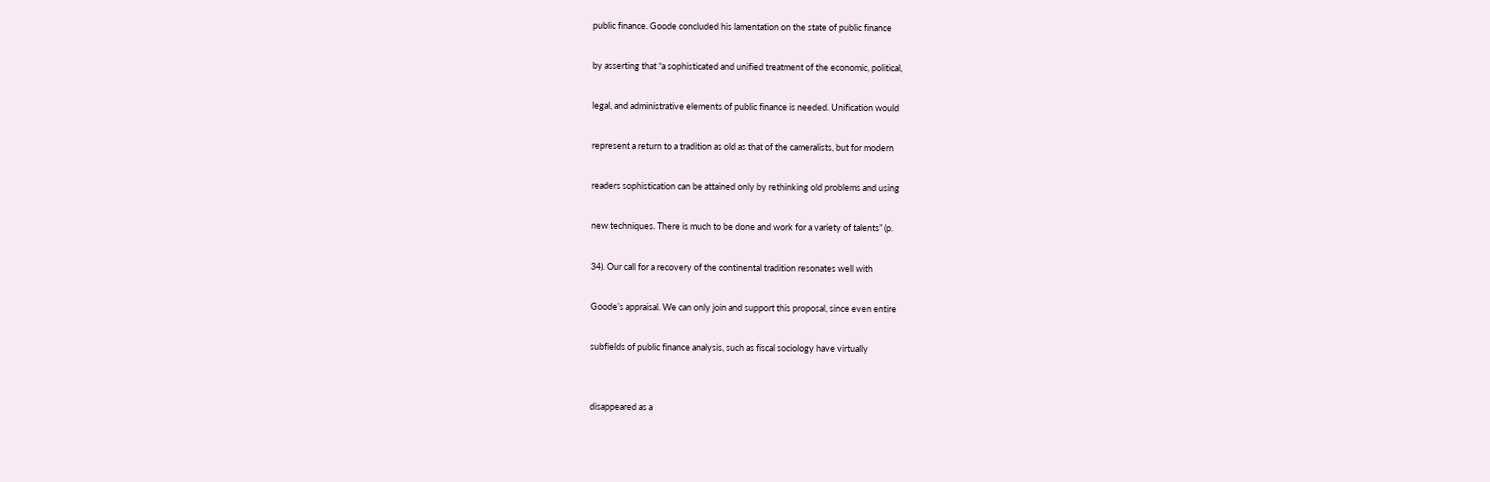public finance. Goode concluded his lamentation on the state of public finance

by asserting that “a sophisticated and unified treatment of the economic, political,

legal, and administrative elements of public finance is needed. Unification would

represent a return to a tradition as old as that of the cameralists, but for modern

readers sophistication can be attained only by rethinking old problems and using

new techniques. There is much to be done and work for a variety of talents” (p.

34). Our call for a recovery of the continental tradition resonates well with

Goode’s appraisal. We can only join and support this proposal, since even entire

subfields of public finance analysis, such as fiscal sociology have virtually


disappeared as a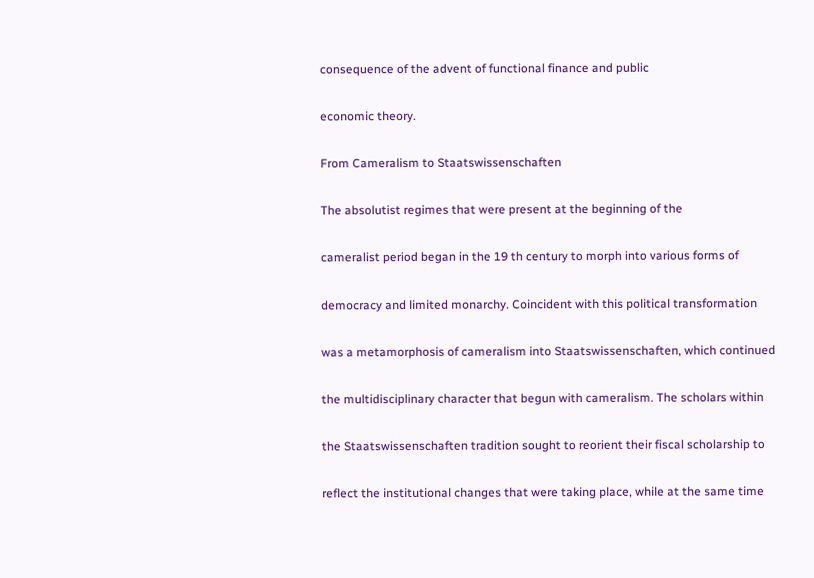consequence of the advent of functional finance and public

economic theory.

From Cameralism to Staatswissenschaften

The absolutist regimes that were present at the beginning of the

cameralist period began in the 19 th century to morph into various forms of

democracy and limited monarchy. Coincident with this political transformation

was a metamorphosis of cameralism into Staatswissenschaften, which continued

the multidisciplinary character that begun with cameralism. The scholars within

the Staatswissenschaften tradition sought to reorient their fiscal scholarship to

reflect the institutional changes that were taking place, while at the same time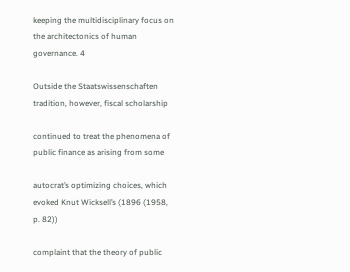keeping the multidisciplinary focus on the architectonics of human governance. 4

Outside the Staatswissenschaften tradition, however, fiscal scholarship

continued to treat the phenomena of public finance as arising from some

autocrat’s optimizing choices, which evoked Knut Wicksell’s (1896 (1958, p. 82))

complaint that the theory of public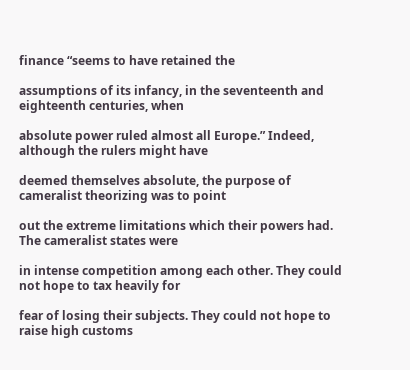finance “seems to have retained the

assumptions of its infancy, in the seventeenth and eighteenth centuries, when

absolute power ruled almost all Europe.” Indeed, although the rulers might have

deemed themselves absolute, the purpose of cameralist theorizing was to point

out the extreme limitations which their powers had. The cameralist states were

in intense competition among each other. They could not hope to tax heavily for

fear of losing their subjects. They could not hope to raise high customs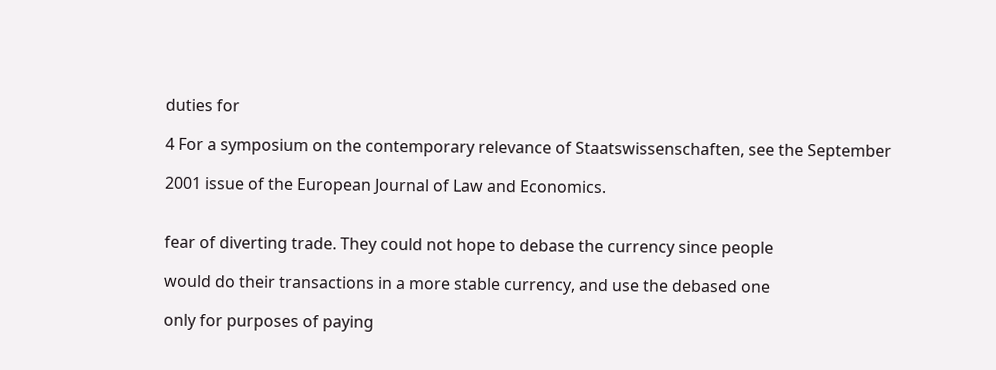duties for

4 For a symposium on the contemporary relevance of Staatswissenschaften, see the September

2001 issue of the European Journal of Law and Economics.


fear of diverting trade. They could not hope to debase the currency since people

would do their transactions in a more stable currency, and use the debased one

only for purposes of paying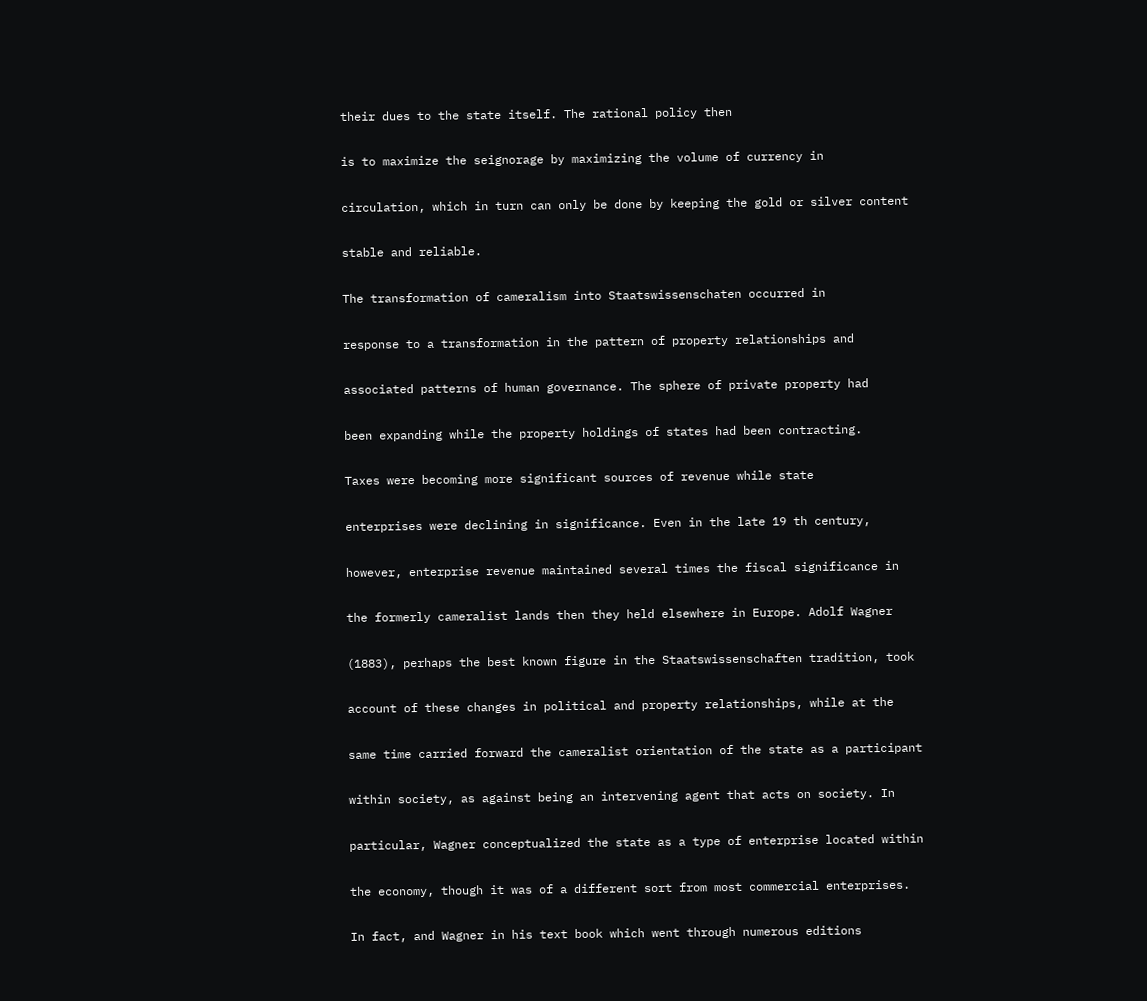their dues to the state itself. The rational policy then

is to maximize the seignorage by maximizing the volume of currency in

circulation, which in turn can only be done by keeping the gold or silver content

stable and reliable.

The transformation of cameralism into Staatswissenschaten occurred in

response to a transformation in the pattern of property relationships and

associated patterns of human governance. The sphere of private property had

been expanding while the property holdings of states had been contracting.

Taxes were becoming more significant sources of revenue while state

enterprises were declining in significance. Even in the late 19 th century,

however, enterprise revenue maintained several times the fiscal significance in

the formerly cameralist lands then they held elsewhere in Europe. Adolf Wagner

(1883), perhaps the best known figure in the Staatswissenschaften tradition, took

account of these changes in political and property relationships, while at the

same time carried forward the cameralist orientation of the state as a participant

within society, as against being an intervening agent that acts on society. In

particular, Wagner conceptualized the state as a type of enterprise located within

the economy, though it was of a different sort from most commercial enterprises.

In fact, and Wagner in his text book which went through numerous editions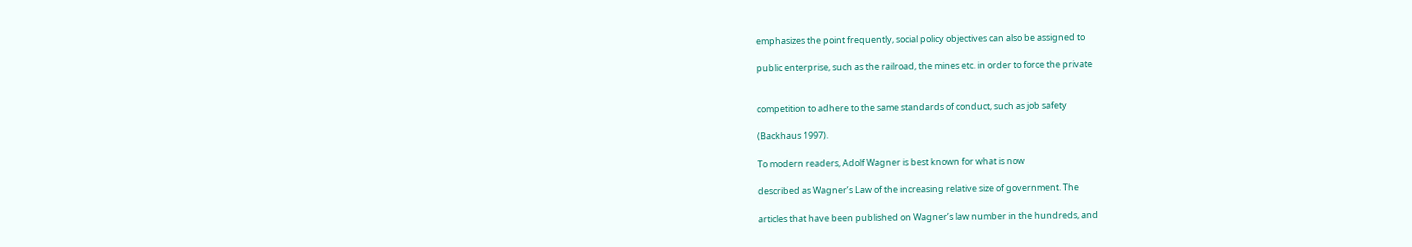emphasizes the point frequently, social policy objectives can also be assigned to

public enterprise, such as the railroad, the mines etc. in order to force the private


competition to adhere to the same standards of conduct, such as job safety

(Backhaus 1997).

To modern readers, Adolf Wagner is best known for what is now

described as Wagner’s Law of the increasing relative size of government. The

articles that have been published on Wagner’s law number in the hundreds, and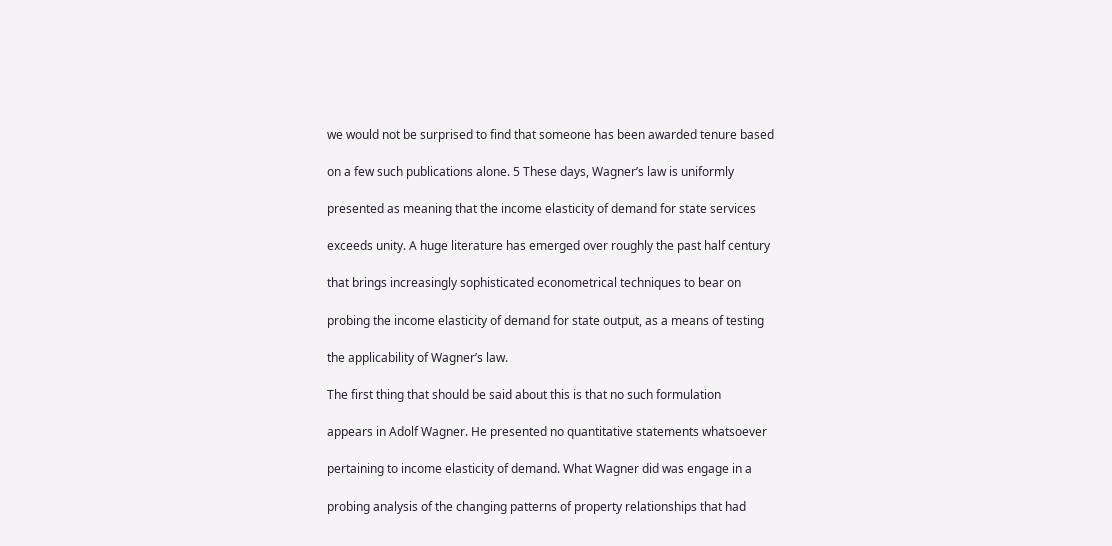we would not be surprised to find that someone has been awarded tenure based

on a few such publications alone. 5 These days, Wagner’s law is uniformly

presented as meaning that the income elasticity of demand for state services

exceeds unity. A huge literature has emerged over roughly the past half century

that brings increasingly sophisticated econometrical techniques to bear on

probing the income elasticity of demand for state output, as a means of testing

the applicability of Wagner’s law.

The first thing that should be said about this is that no such formulation

appears in Adolf Wagner. He presented no quantitative statements whatsoever

pertaining to income elasticity of demand. What Wagner did was engage in a

probing analysis of the changing patterns of property relationships that had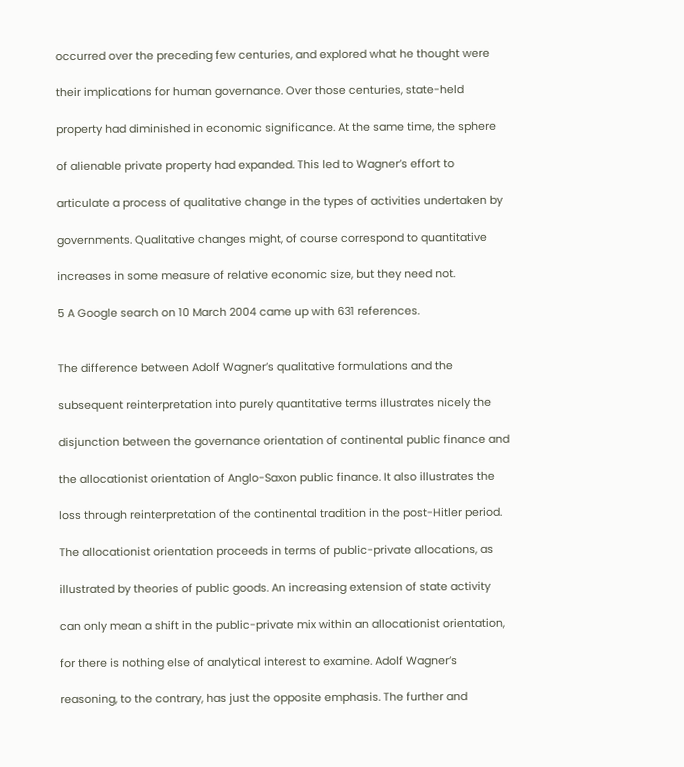occurred over the preceding few centuries, and explored what he thought were

their implications for human governance. Over those centuries, state-held

property had diminished in economic significance. At the same time, the sphere

of alienable private property had expanded. This led to Wagner’s effort to

articulate a process of qualitative change in the types of activities undertaken by

governments. Qualitative changes might, of course correspond to quantitative

increases in some measure of relative economic size, but they need not.

5 A Google search on 10 March 2004 came up with 631 references.


The difference between Adolf Wagner’s qualitative formulations and the

subsequent reinterpretation into purely quantitative terms illustrates nicely the

disjunction between the governance orientation of continental public finance and

the allocationist orientation of Anglo-Saxon public finance. It also illustrates the

loss through reinterpretation of the continental tradition in the post-Hitler period.

The allocationist orientation proceeds in terms of public-private allocations, as

illustrated by theories of public goods. An increasing extension of state activity

can only mean a shift in the public-private mix within an allocationist orientation,

for there is nothing else of analytical interest to examine. Adolf Wagner’s

reasoning, to the contrary, has just the opposite emphasis. The further and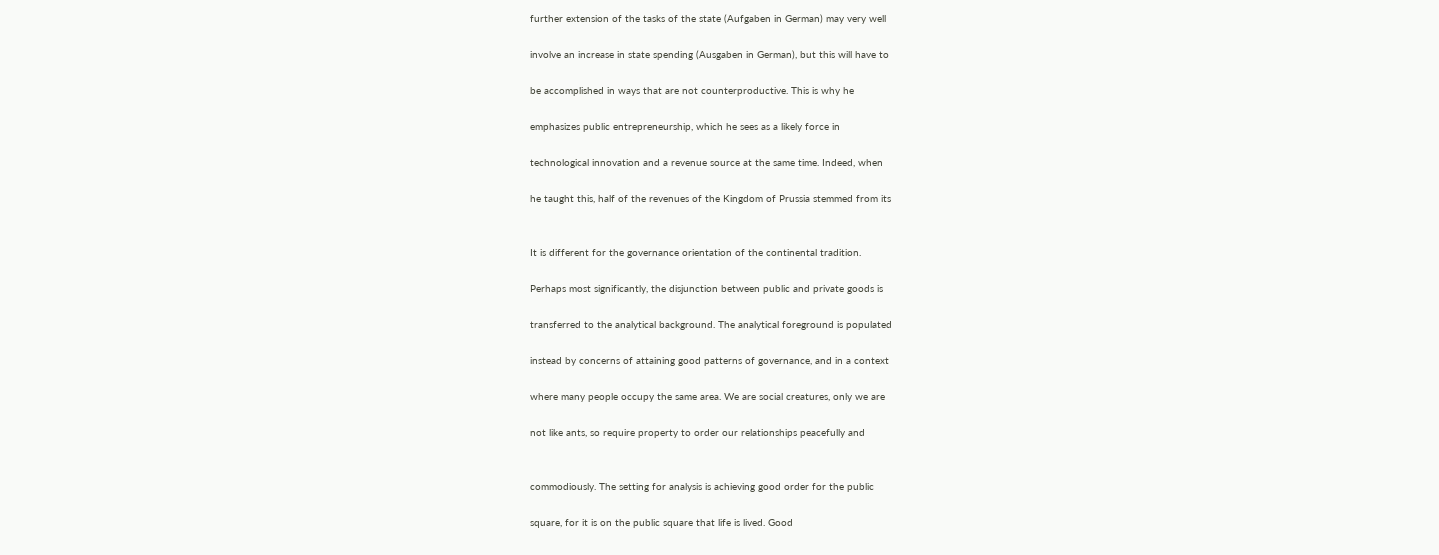further extension of the tasks of the state (Aufgaben in German) may very well

involve an increase in state spending (Ausgaben in German), but this will have to

be accomplished in ways that are not counterproductive. This is why he

emphasizes public entrepreneurship, which he sees as a likely force in

technological innovation and a revenue source at the same time. Indeed, when

he taught this, half of the revenues of the Kingdom of Prussia stemmed from its


It is different for the governance orientation of the continental tradition.

Perhaps most significantly, the disjunction between public and private goods is

transferred to the analytical background. The analytical foreground is populated

instead by concerns of attaining good patterns of governance, and in a context

where many people occupy the same area. We are social creatures, only we are

not like ants, so require property to order our relationships peacefully and


commodiously. The setting for analysis is achieving good order for the public

square, for it is on the public square that life is lived. Good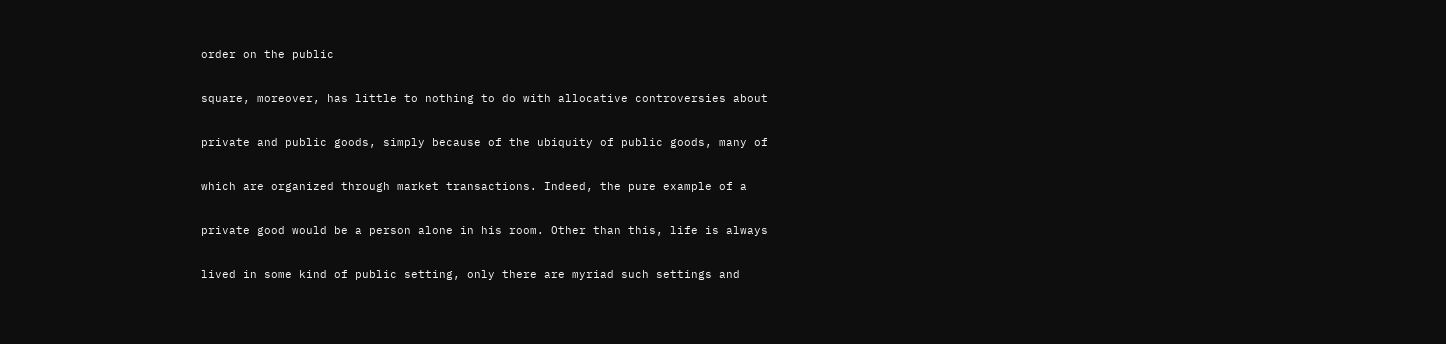order on the public

square, moreover, has little to nothing to do with allocative controversies about

private and public goods, simply because of the ubiquity of public goods, many of

which are organized through market transactions. Indeed, the pure example of a

private good would be a person alone in his room. Other than this, life is always

lived in some kind of public setting, only there are myriad such settings and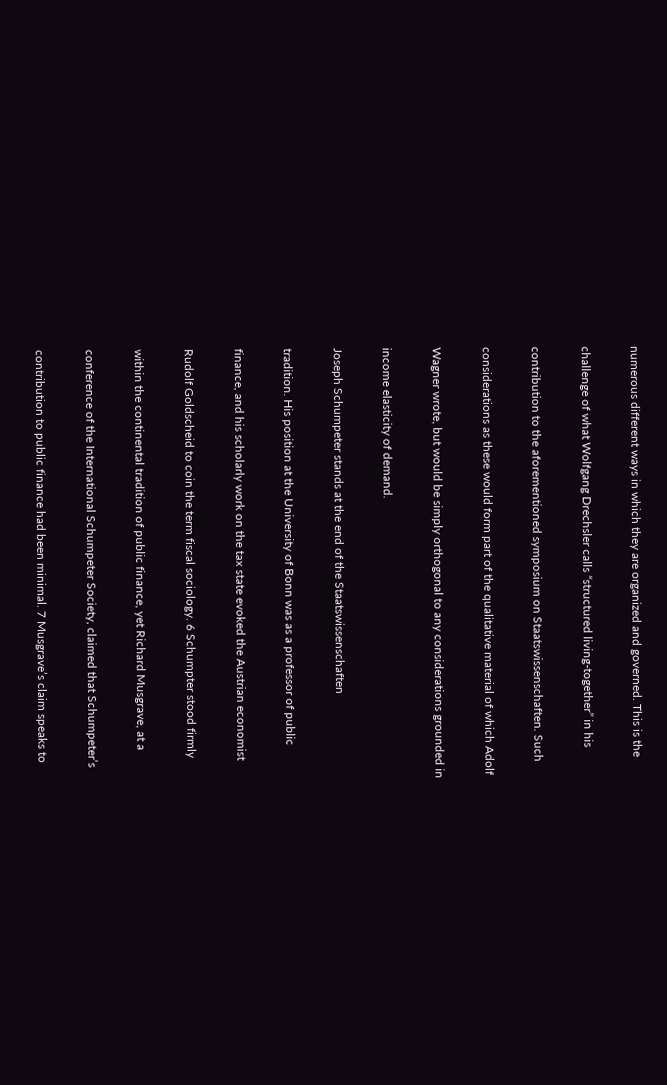numerous different ways in which they are organized and governed. This is the

challenge of what Wolfgang Drechsler calls “structured living-together” in his

contribution to the aforementioned symposium on Staatswissenschaften. Such

considerations as these would form part of the qualitative material of which Adolf

Wagner wrote, but would be simply orthogonal to any considerations grounded in

income elasticity of demand.

Joseph Schumpeter stands at the end of the Staatswissenschaften

tradition. His position at the University of Bonn was as a professor of public

finance, and his scholarly work on the tax state evoked the Austrian economist

Rudolf Goldscheid to coin the term fiscal sociology. 6 Schumpter stood firmly

within the continental tradition of public finance, yet Richard Musgrave, at a

conference of the International Schumpeter Society, claimed that Schumpeter’s

contribution to public finance had been minimal. 7 Musgrave’s claim speaks to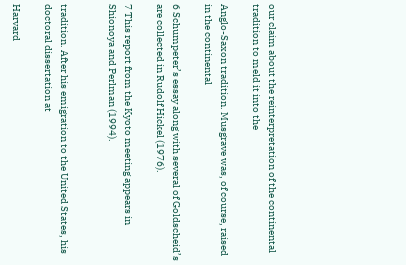our claim about the reinterpretation of the continental tradition to meld it into the

Anglo-Saxon tradition. Musgrave was, of course, raised in the continental

6 Schumpeter’s essay along with several of Goldscheid’s are collected in Rudolf Hickel (1976).

7 This report from the Kyoto meeting appears in Shionoya and Perlman (1994).


tradition. After his emigration to the United States, his doctoral dissertation at

Harvard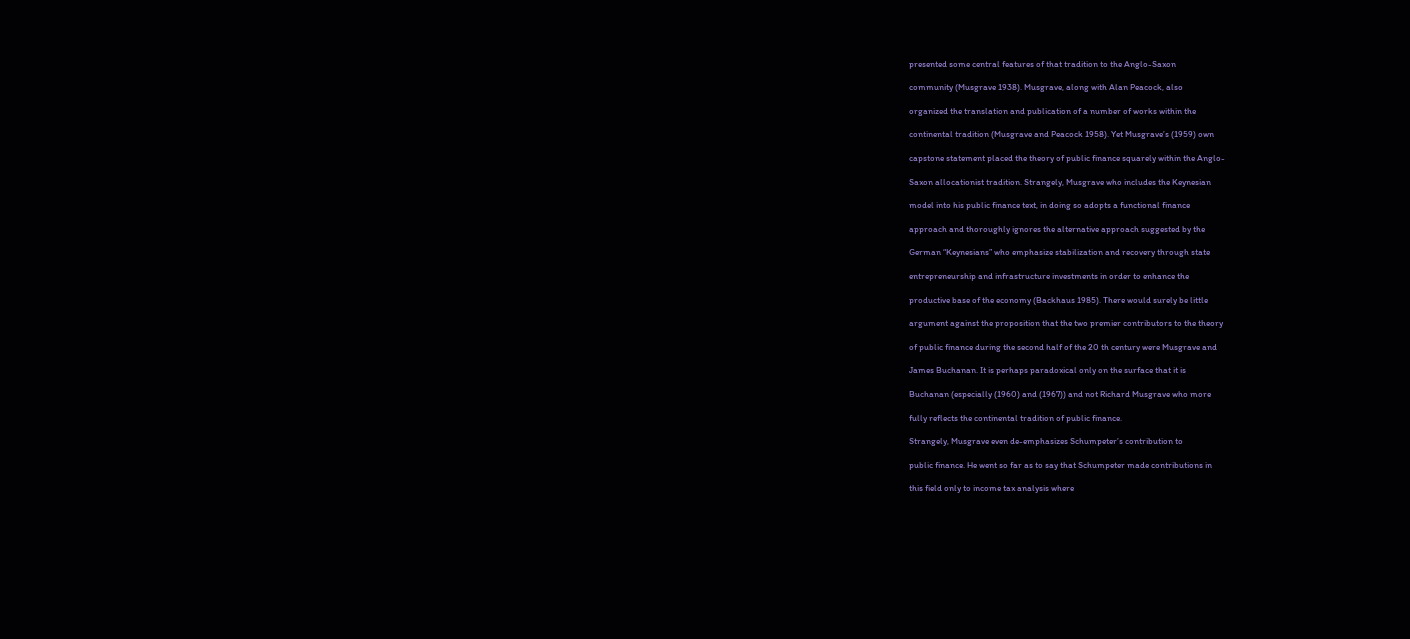presented some central features of that tradition to the Anglo-Saxon

community (Musgrave 1938). Musgrave, along with Alan Peacock, also

organized the translation and publication of a number of works within the

continental tradition (Musgrave and Peacock 1958). Yet Musgrave’s (1959) own

capstone statement placed the theory of public finance squarely within the Anglo-

Saxon allocationist tradition. Strangely, Musgrave who includes the Keynesian

model into his public finance text, in doing so adopts a functional finance

approach and thoroughly ignores the alternative approach suggested by the

German “Keynesians” who emphasize stabilization and recovery through state

entrepreneurship and infrastructure investments in order to enhance the

productive base of the economy (Backhaus 1985). There would surely be little

argument against the proposition that the two premier contributors to the theory

of public finance during the second half of the 20 th century were Musgrave and

James Buchanan. It is perhaps paradoxical only on the surface that it is

Buchanan (especially (1960) and (1967)) and not Richard Musgrave who more

fully reflects the continental tradition of public finance.

Strangely, Musgrave even de-emphasizes Schumpeter’s contribution to

public finance. He went so far as to say that Schumpeter made contributions in

this field only to income tax analysis where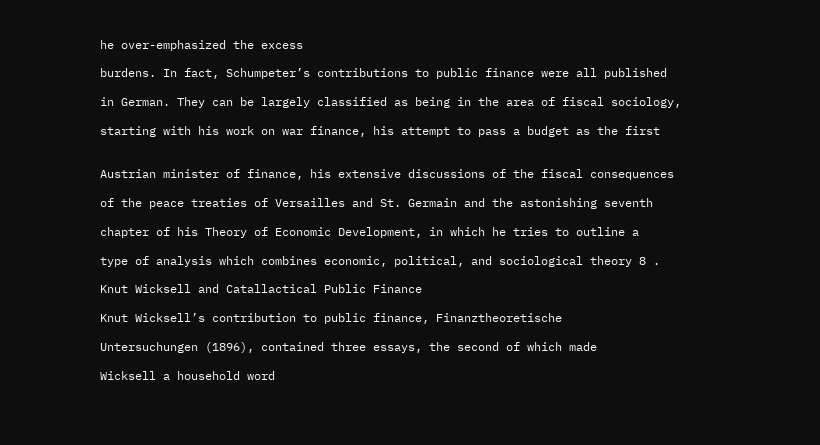he over-emphasized the excess

burdens. In fact, Schumpeter’s contributions to public finance were all published

in German. They can be largely classified as being in the area of fiscal sociology,

starting with his work on war finance, his attempt to pass a budget as the first


Austrian minister of finance, his extensive discussions of the fiscal consequences

of the peace treaties of Versailles and St. Germain and the astonishing seventh

chapter of his Theory of Economic Development, in which he tries to outline a

type of analysis which combines economic, political, and sociological theory 8 .

Knut Wicksell and Catallactical Public Finance

Knut Wicksell’s contribution to public finance, Finanztheoretische

Untersuchungen (1896), contained three essays, the second of which made

Wicksell a household word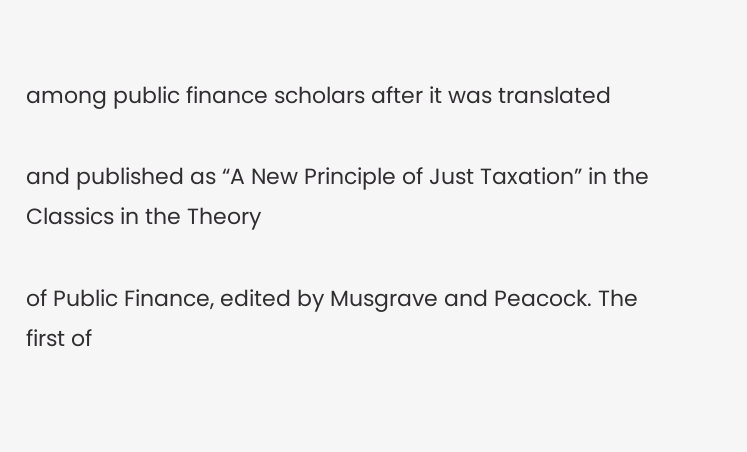among public finance scholars after it was translated

and published as “A New Principle of Just Taxation” in the Classics in the Theory

of Public Finance, edited by Musgrave and Peacock. The first of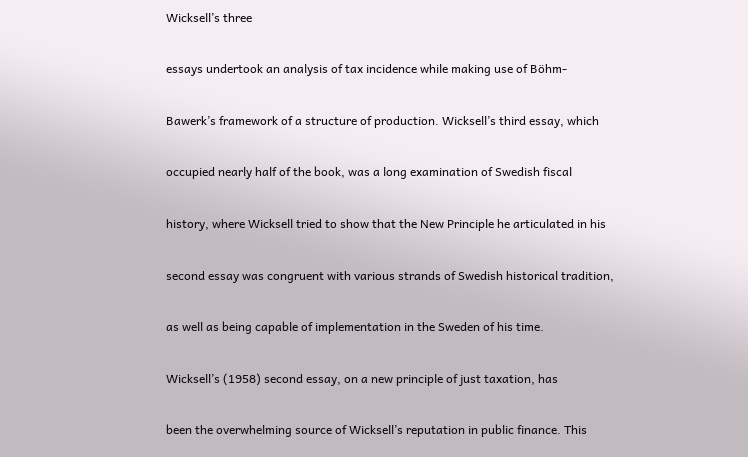Wicksell’s three

essays undertook an analysis of tax incidence while making use of Böhm-

Bawerk’s framework of a structure of production. Wicksell’s third essay, which

occupied nearly half of the book, was a long examination of Swedish fiscal

history, where Wicksell tried to show that the New Principle he articulated in his

second essay was congruent with various strands of Swedish historical tradition,

as well as being capable of implementation in the Sweden of his time.

Wicksell’s (1958) second essay, on a new principle of just taxation, has

been the overwhelming source of Wicksell’s reputation in public finance. This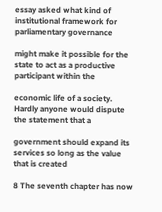essay asked what kind of institutional framework for parliamentary governance

might make it possible for the state to act as a productive participant within the

economic life of a society. Hardly anyone would dispute the statement that a

government should expand its services so long as the value that is created

8 The seventh chapter has now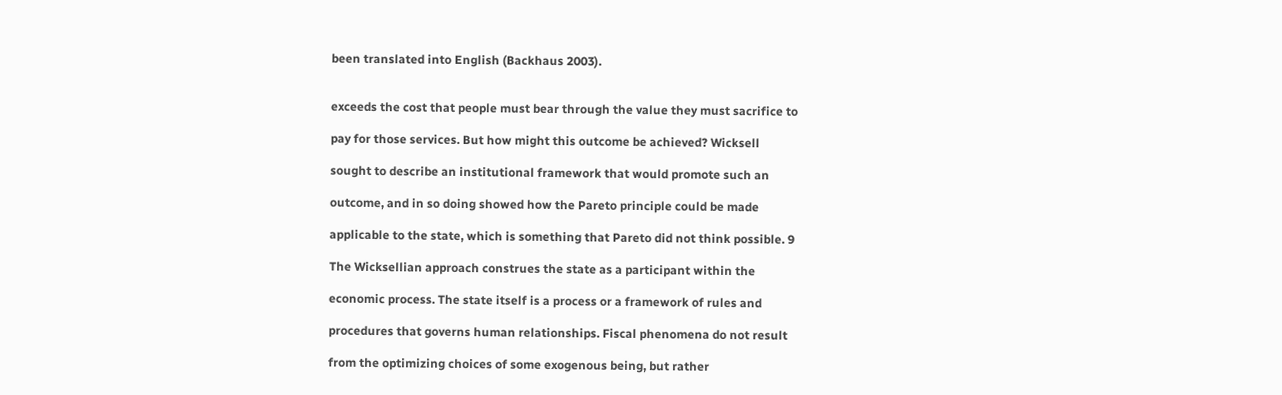been translated into English (Backhaus 2003).


exceeds the cost that people must bear through the value they must sacrifice to

pay for those services. But how might this outcome be achieved? Wicksell

sought to describe an institutional framework that would promote such an

outcome, and in so doing showed how the Pareto principle could be made

applicable to the state, which is something that Pareto did not think possible. 9

The Wicksellian approach construes the state as a participant within the

economic process. The state itself is a process or a framework of rules and

procedures that governs human relationships. Fiscal phenomena do not result

from the optimizing choices of some exogenous being, but rather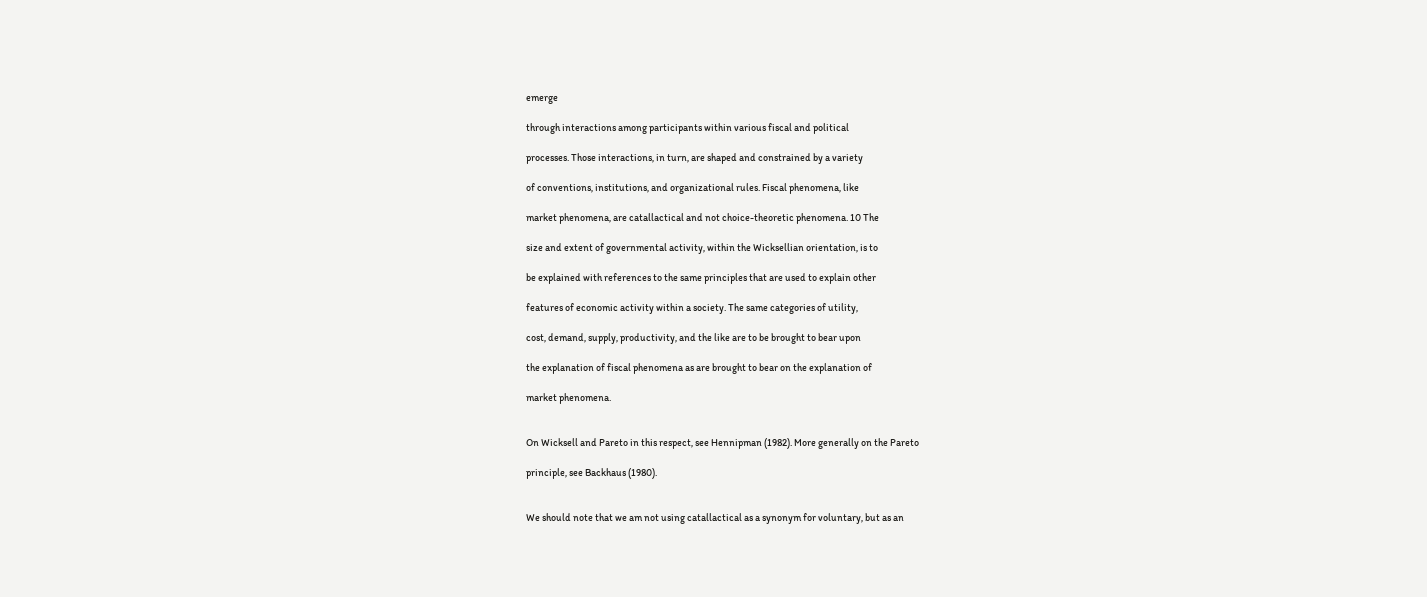emerge

through interactions among participants within various fiscal and political

processes. Those interactions, in turn, are shaped and constrained by a variety

of conventions, institutions, and organizational rules. Fiscal phenomena, like

market phenomena, are catallactical and not choice-theoretic phenomena. 10 The

size and extent of governmental activity, within the Wicksellian orientation, is to

be explained with references to the same principles that are used to explain other

features of economic activity within a society. The same categories of utility,

cost, demand, supply, productivity, and the like are to be brought to bear upon

the explanation of fiscal phenomena as are brought to bear on the explanation of

market phenomena.


On Wicksell and Pareto in this respect, see Hennipman (1982). More generally on the Pareto

principle, see Backhaus (1980).


We should note that we am not using catallactical as a synonym for voluntary, but as an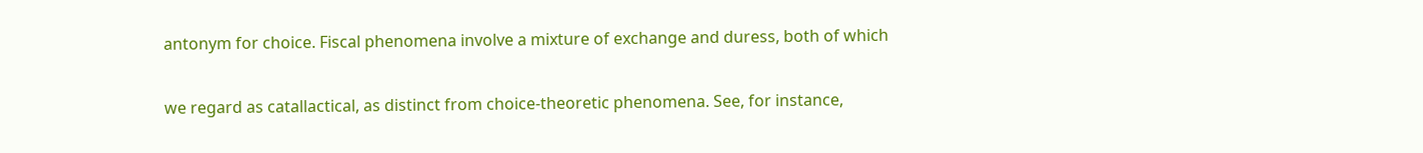antonym for choice. Fiscal phenomena involve a mixture of exchange and duress, both of which

we regard as catallactical, as distinct from choice-theoretic phenomena. See, for instance,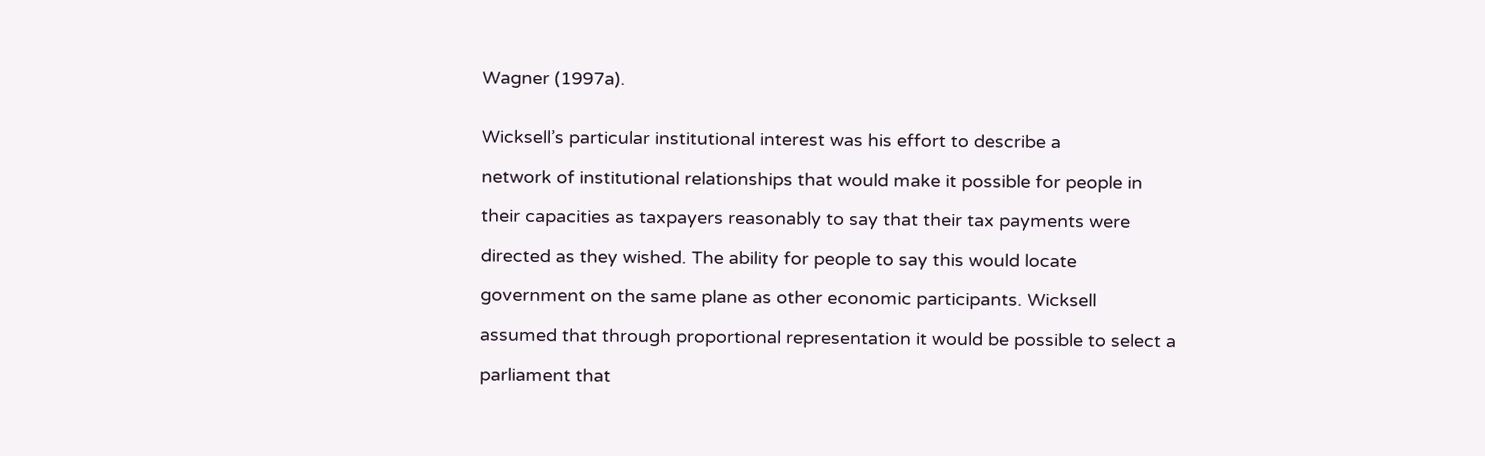Wagner (1997a).


Wicksell’s particular institutional interest was his effort to describe a

network of institutional relationships that would make it possible for people in

their capacities as taxpayers reasonably to say that their tax payments were

directed as they wished. The ability for people to say this would locate

government on the same plane as other economic participants. Wicksell

assumed that through proportional representation it would be possible to select a

parliament that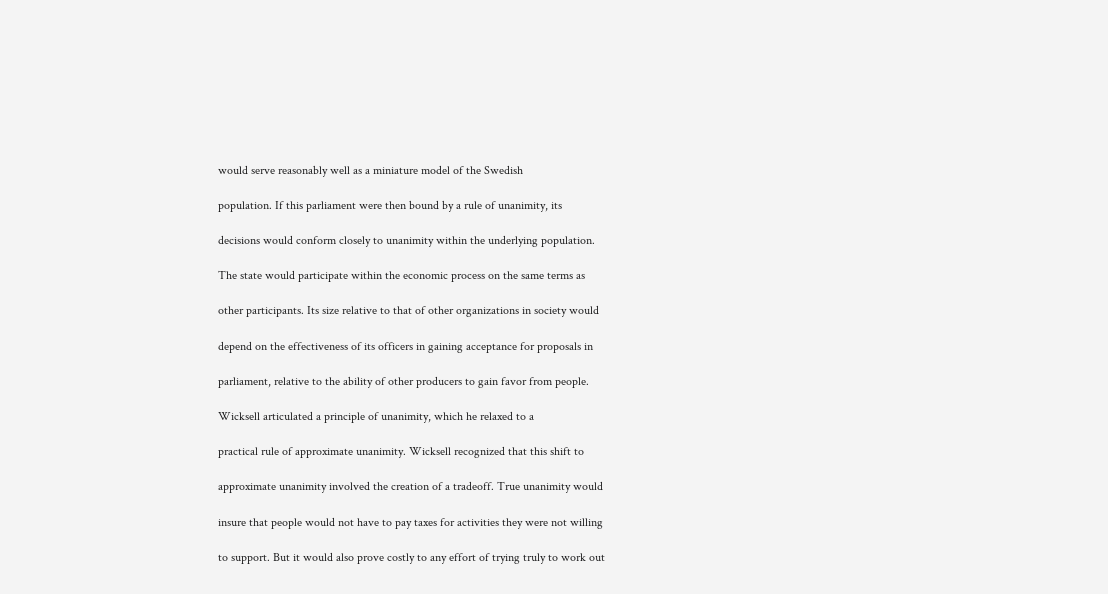would serve reasonably well as a miniature model of the Swedish

population. If this parliament were then bound by a rule of unanimity, its

decisions would conform closely to unanimity within the underlying population.

The state would participate within the economic process on the same terms as

other participants. Its size relative to that of other organizations in society would

depend on the effectiveness of its officers in gaining acceptance for proposals in

parliament, relative to the ability of other producers to gain favor from people.

Wicksell articulated a principle of unanimity, which he relaxed to a

practical rule of approximate unanimity. Wicksell recognized that this shift to

approximate unanimity involved the creation of a tradeoff. True unanimity would

insure that people would not have to pay taxes for activities they were not willing

to support. But it would also prove costly to any effort of trying truly to work out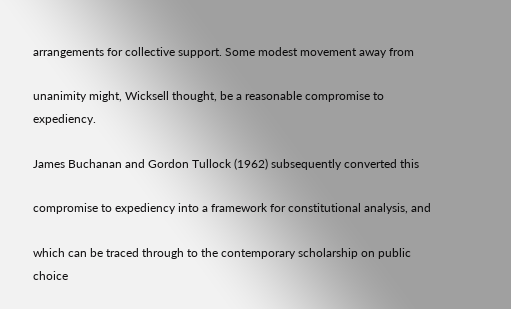arrangements for collective support. Some modest movement away from

unanimity might, Wicksell thought, be a reasonable compromise to expediency.

James Buchanan and Gordon Tullock (1962) subsequently converted this

compromise to expediency into a framework for constitutional analysis, and

which can be traced through to the contemporary scholarship on public choice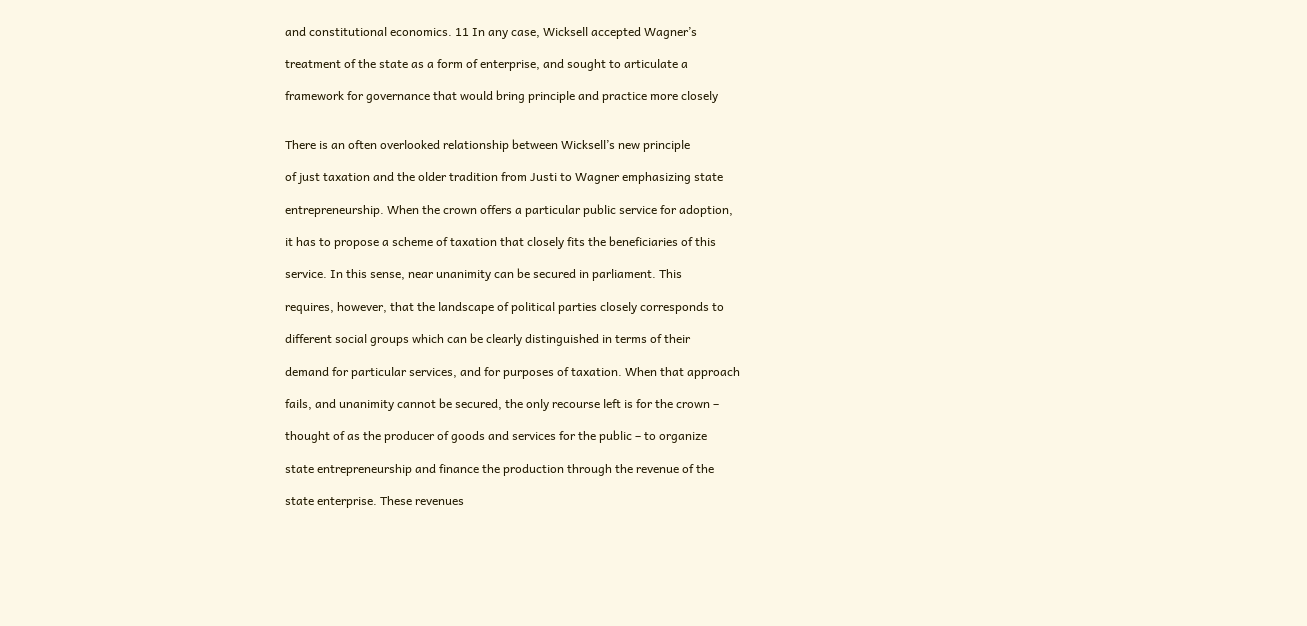and constitutional economics. 11 In any case, Wicksell accepted Wagner’s

treatment of the state as a form of enterprise, and sought to articulate a

framework for governance that would bring principle and practice more closely


There is an often overlooked relationship between Wicksell’s new principle

of just taxation and the older tradition from Justi to Wagner emphasizing state

entrepreneurship. When the crown offers a particular public service for adoption,

it has to propose a scheme of taxation that closely fits the beneficiaries of this

service. In this sense, near unanimity can be secured in parliament. This

requires, however, that the landscape of political parties closely corresponds to

different social groups which can be clearly distinguished in terms of their

demand for particular services, and for purposes of taxation. When that approach

fails, and unanimity cannot be secured, the only recourse left is for the crown –

thought of as the producer of goods and services for the public – to organize

state entrepreneurship and finance the production through the revenue of the

state enterprise. These revenues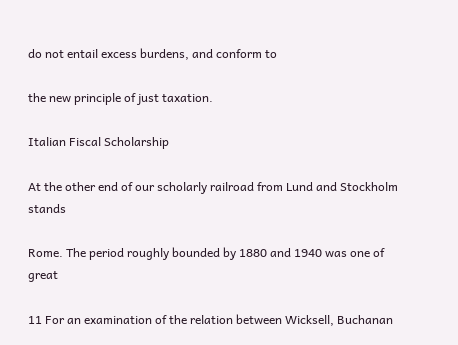do not entail excess burdens, and conform to

the new principle of just taxation.

Italian Fiscal Scholarship

At the other end of our scholarly railroad from Lund and Stockholm stands

Rome. The period roughly bounded by 1880 and 1940 was one of great

11 For an examination of the relation between Wicksell, Buchanan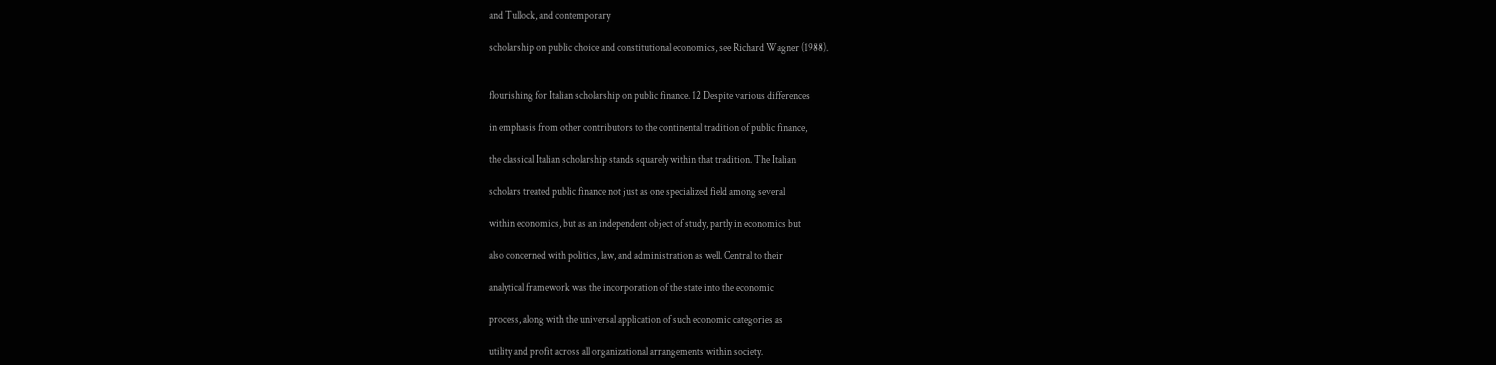and Tullock, and contemporary

scholarship on public choice and constitutional economics, see Richard Wagner (1988).


flourishing for Italian scholarship on public finance. 12 Despite various differences

in emphasis from other contributors to the continental tradition of public finance,

the classical Italian scholarship stands squarely within that tradition. The Italian

scholars treated public finance not just as one specialized field among several

within economics, but as an independent object of study, partly in economics but

also concerned with politics, law, and administration as well. Central to their

analytical framework was the incorporation of the state into the economic

process, along with the universal application of such economic categories as

utility and profit across all organizational arrangements within society.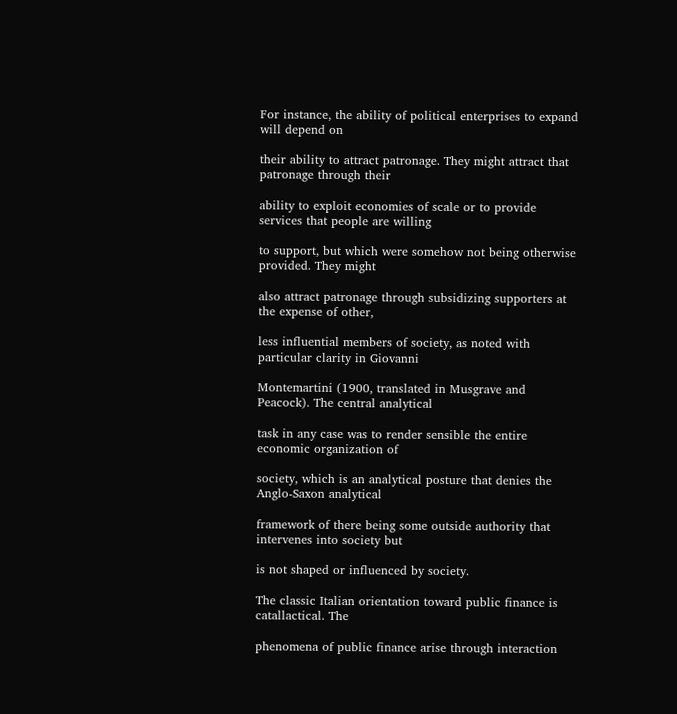For instance, the ability of political enterprises to expand will depend on

their ability to attract patronage. They might attract that patronage through their

ability to exploit economies of scale or to provide services that people are willing

to support, but which were somehow not being otherwise provided. They might

also attract patronage through subsidizing supporters at the expense of other,

less influential members of society, as noted with particular clarity in Giovanni

Montemartini (1900, translated in Musgrave and Peacock). The central analytical

task in any case was to render sensible the entire economic organization of

society, which is an analytical posture that denies the Anglo-Saxon analytical

framework of there being some outside authority that intervenes into society but

is not shaped or influenced by society.

The classic Italian orientation toward public finance is catallactical. The

phenomena of public finance arise through interaction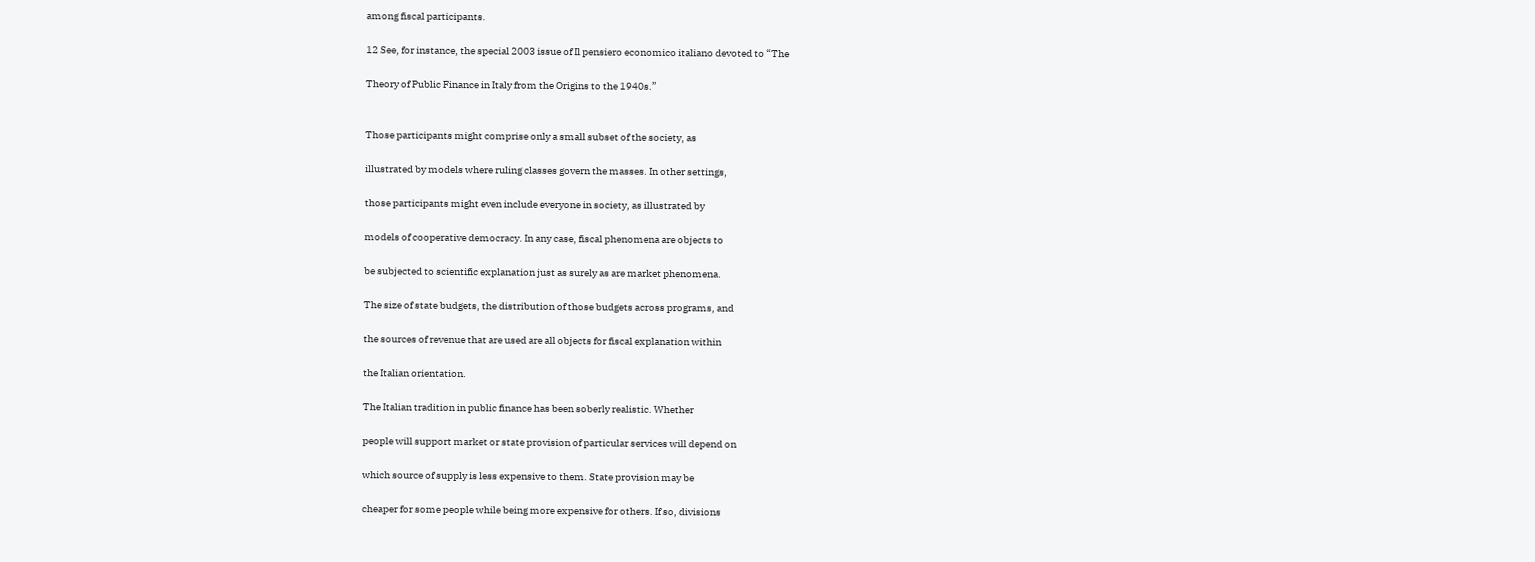among fiscal participants.

12 See, for instance, the special 2003 issue of Il pensiero economico italiano devoted to “The

Theory of Public Finance in Italy from the Origins to the 1940s.”


Those participants might comprise only a small subset of the society, as

illustrated by models where ruling classes govern the masses. In other settings,

those participants might even include everyone in society, as illustrated by

models of cooperative democracy. In any case, fiscal phenomena are objects to

be subjected to scientific explanation just as surely as are market phenomena.

The size of state budgets, the distribution of those budgets across programs, and

the sources of revenue that are used are all objects for fiscal explanation within

the Italian orientation.

The Italian tradition in public finance has been soberly realistic. Whether

people will support market or state provision of particular services will depend on

which source of supply is less expensive to them. State provision may be

cheaper for some people while being more expensive for others. If so, divisions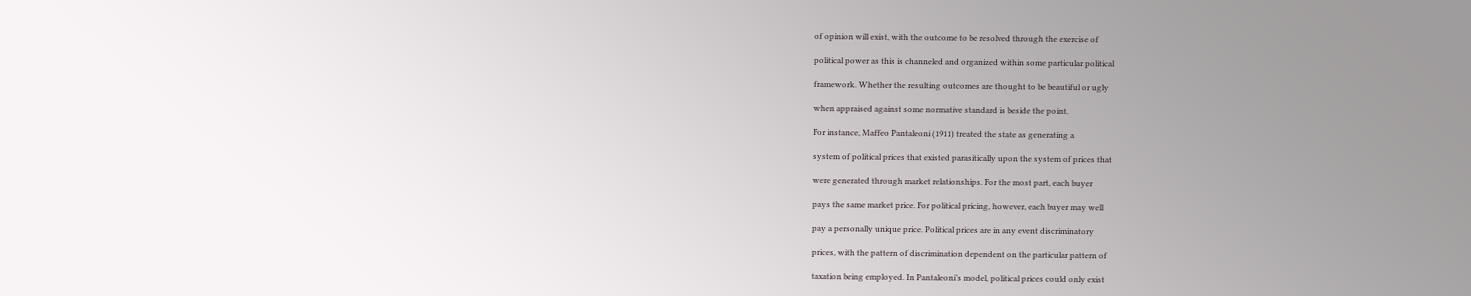of opinion will exist, with the outcome to be resolved through the exercise of

political power as this is channeled and organized within some particular political

framework. Whether the resulting outcomes are thought to be beautiful or ugly

when appraised against some normative standard is beside the point.

For instance, Maffeo Pantaleoni (1911) treated the state as generating a

system of political prices that existed parasitically upon the system of prices that

were generated through market relationships. For the most part, each buyer

pays the same market price. For political pricing, however, each buyer may well

pay a personally unique price. Political prices are in any event discriminatory

prices, with the pattern of discrimination dependent on the particular pattern of

taxation being employed. In Pantaleoni’s model, political prices could only exist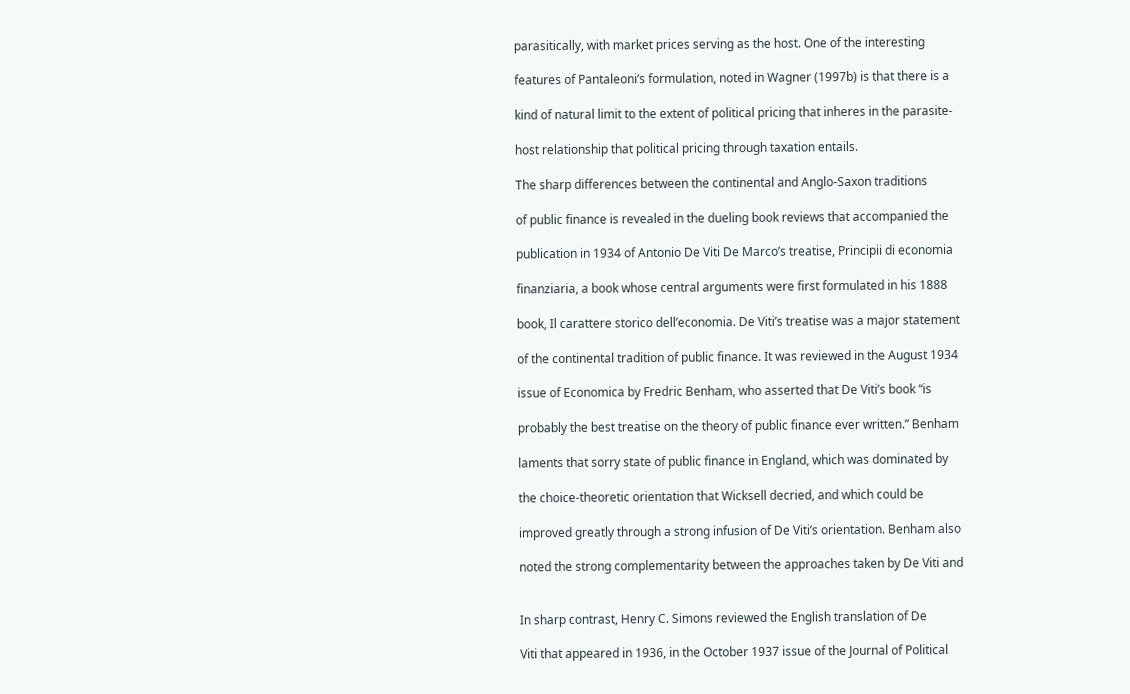parasitically, with market prices serving as the host. One of the interesting

features of Pantaleoni’s formulation, noted in Wagner (1997b) is that there is a

kind of natural limit to the extent of political pricing that inheres in the parasite-

host relationship that political pricing through taxation entails.

The sharp differences between the continental and Anglo-Saxon traditions

of public finance is revealed in the dueling book reviews that accompanied the

publication in 1934 of Antonio De Viti De Marco’s treatise, Principii di economia

finanziaria, a book whose central arguments were first formulated in his 1888

book, Il carattere storico dell’economia. De Viti’s treatise was a major statement

of the continental tradition of public finance. It was reviewed in the August 1934

issue of Economica by Fredric Benham, who asserted that De Viti’s book “is

probably the best treatise on the theory of public finance ever written.” Benham

laments that sorry state of public finance in England, which was dominated by

the choice-theoretic orientation that Wicksell decried, and which could be

improved greatly through a strong infusion of De Viti’s orientation. Benham also

noted the strong complementarity between the approaches taken by De Viti and


In sharp contrast, Henry C. Simons reviewed the English translation of De

Viti that appeared in 1936, in the October 1937 issue of the Journal of Political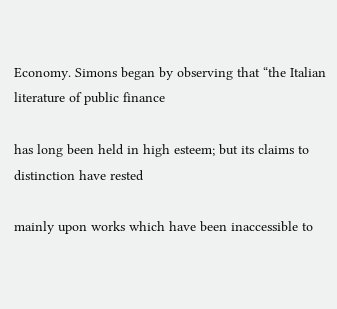Economy. Simons began by observing that “the Italian literature of public finance

has long been held in high esteem; but its claims to distinction have rested

mainly upon works which have been inaccessible to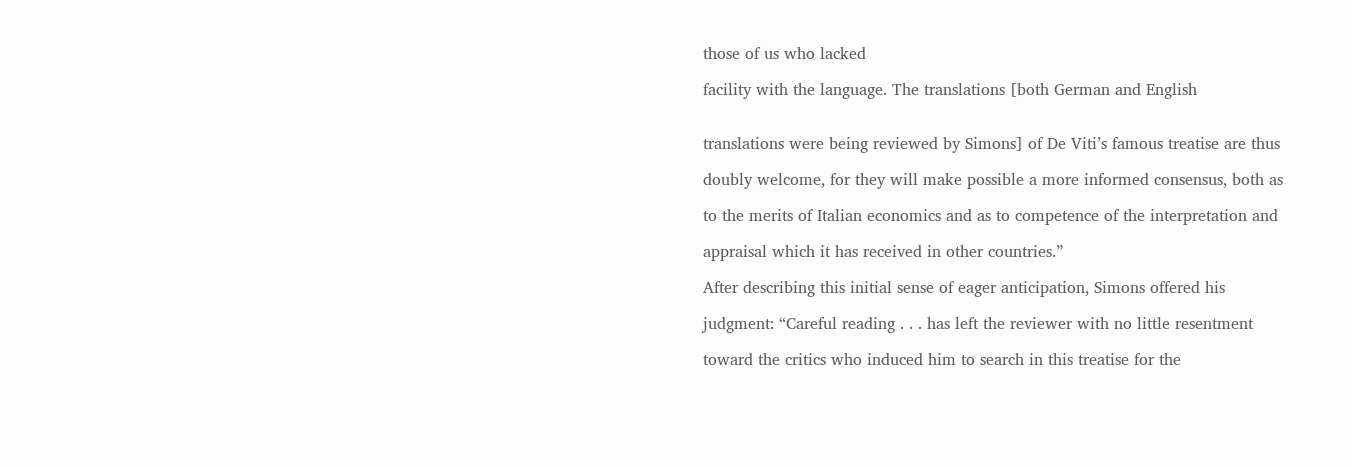those of us who lacked

facility with the language. The translations [both German and English


translations were being reviewed by Simons] of De Viti’s famous treatise are thus

doubly welcome, for they will make possible a more informed consensus, both as

to the merits of Italian economics and as to competence of the interpretation and

appraisal which it has received in other countries.”

After describing this initial sense of eager anticipation, Simons offered his

judgment: “Careful reading . . . has left the reviewer with no little resentment

toward the critics who induced him to search in this treatise for the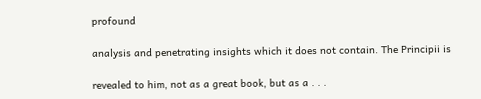profound

analysis and penetrating insights which it does not contain. The Principii is

revealed to him, not as a great book, but as a . . .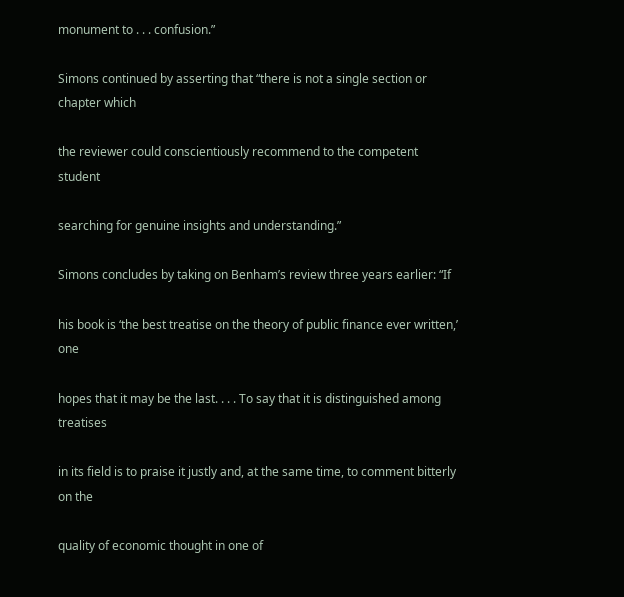monument to . . . confusion.”

Simons continued by asserting that “there is not a single section or chapter which

the reviewer could conscientiously recommend to the competent student

searching for genuine insights and understanding.”

Simons concludes by taking on Benham’s review three years earlier: “If

his book is ‘the best treatise on the theory of public finance ever written,’ one

hopes that it may be the last. . . . To say that it is distinguished among treatises

in its field is to praise it justly and, at the same time, to comment bitterly on the

quality of economic thought in one of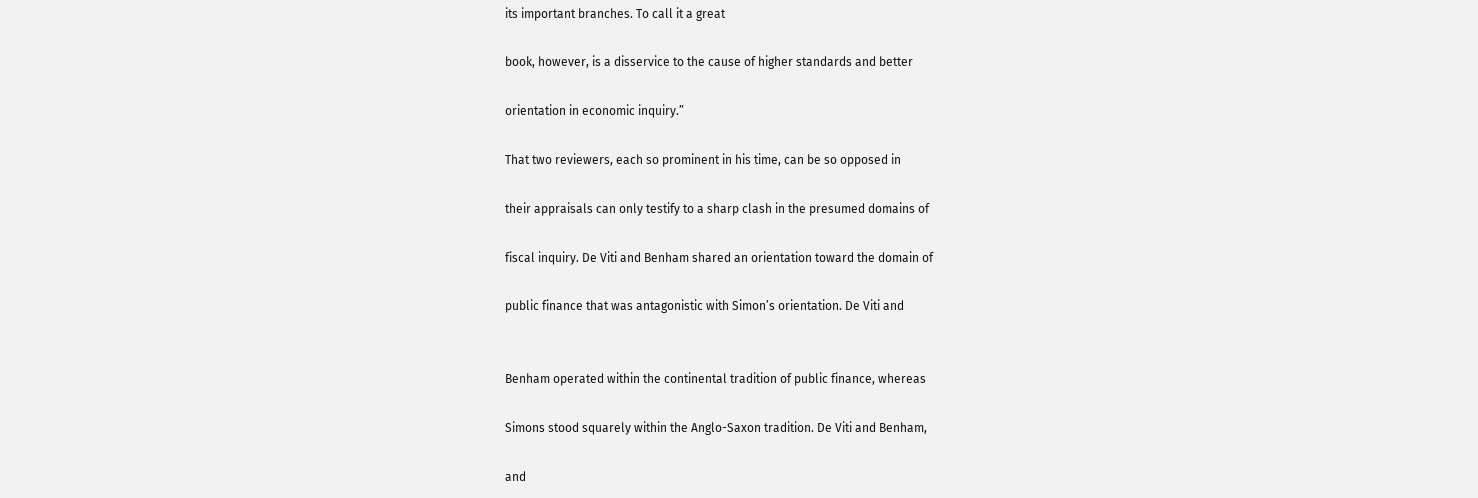its important branches. To call it a great

book, however, is a disservice to the cause of higher standards and better

orientation in economic inquiry.”

That two reviewers, each so prominent in his time, can be so opposed in

their appraisals can only testify to a sharp clash in the presumed domains of

fiscal inquiry. De Viti and Benham shared an orientation toward the domain of

public finance that was antagonistic with Simon’s orientation. De Viti and


Benham operated within the continental tradition of public finance, whereas

Simons stood squarely within the Anglo-Saxon tradition. De Viti and Benham,

and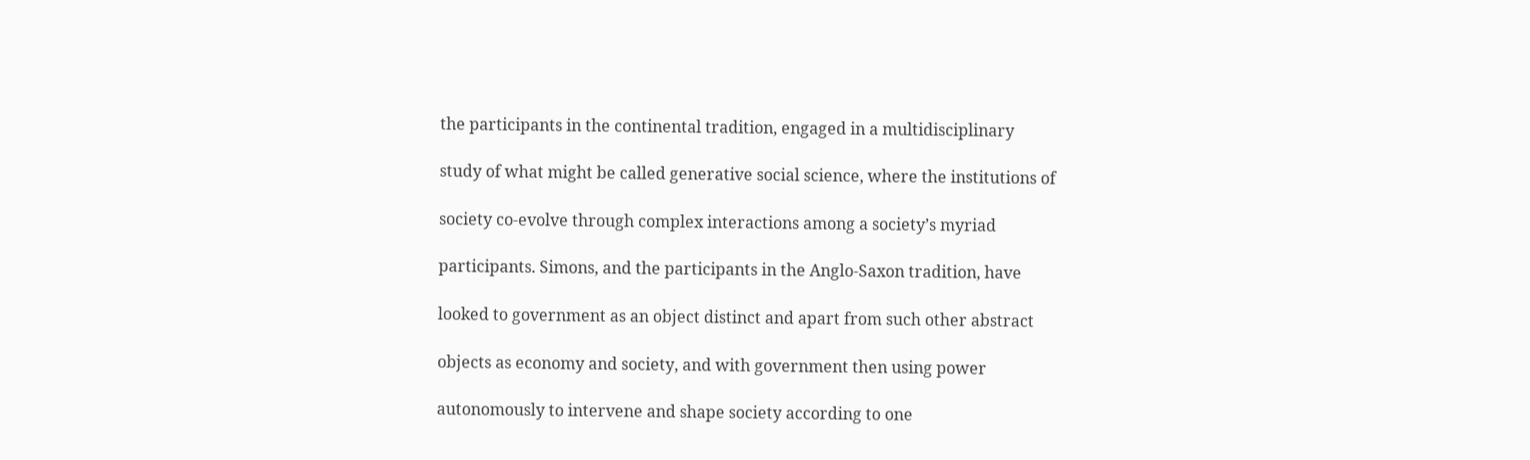the participants in the continental tradition, engaged in a multidisciplinary

study of what might be called generative social science, where the institutions of

society co-evolve through complex interactions among a society’s myriad

participants. Simons, and the participants in the Anglo-Saxon tradition, have

looked to government as an object distinct and apart from such other abstract

objects as economy and society, and with government then using power

autonomously to intervene and shape society according to one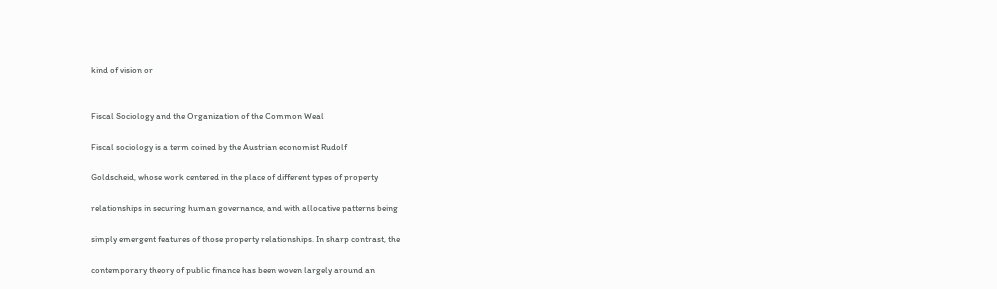kind of vision or


Fiscal Sociology and the Organization of the Common Weal

Fiscal sociology is a term coined by the Austrian economist Rudolf

Goldscheid, whose work centered in the place of different types of property

relationships in securing human governance, and with allocative patterns being

simply emergent features of those property relationships. In sharp contrast, the

contemporary theory of public finance has been woven largely around an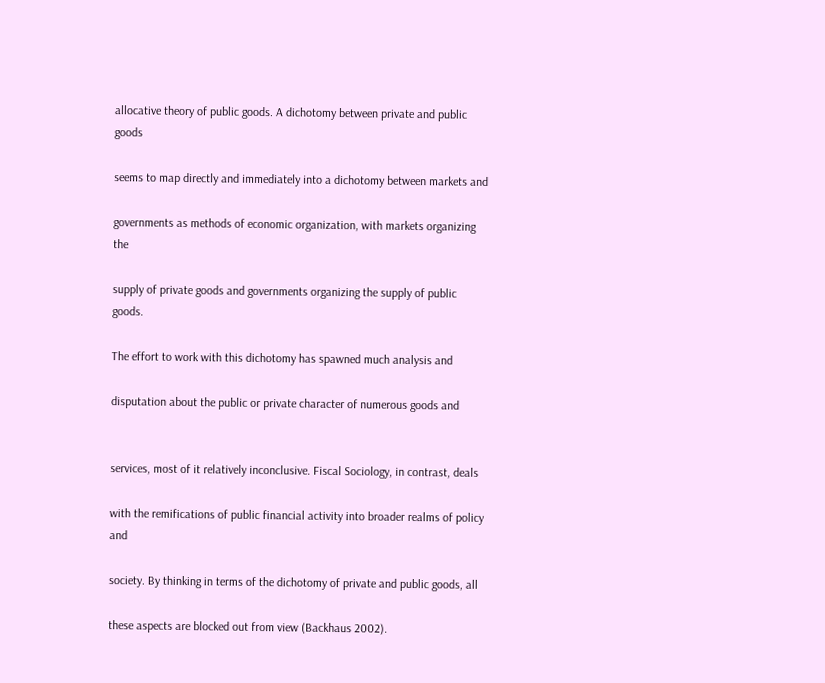allocative theory of public goods. A dichotomy between private and public goods

seems to map directly and immediately into a dichotomy between markets and

governments as methods of economic organization, with markets organizing the

supply of private goods and governments organizing the supply of public goods.

The effort to work with this dichotomy has spawned much analysis and

disputation about the public or private character of numerous goods and


services, most of it relatively inconclusive. Fiscal Sociology, in contrast, deals

with the remifications of public financial activity into broader realms of policy and

society. By thinking in terms of the dichotomy of private and public goods, all

these aspects are blocked out from view (Backhaus 2002).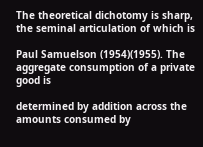The theoretical dichotomy is sharp, the seminal articulation of which is

Paul Samuelson (1954)(1955). The aggregate consumption of a private good is

determined by addition across the amounts consumed by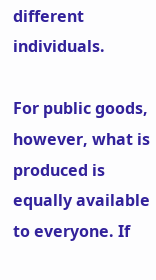different individuals.

For public goods, however, what is produced is equally available to everyone. If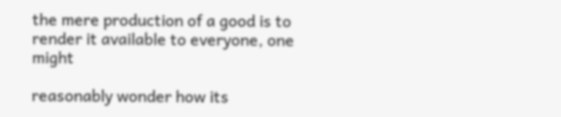the mere production of a good is to render it available to everyone, one might

reasonably wonder how its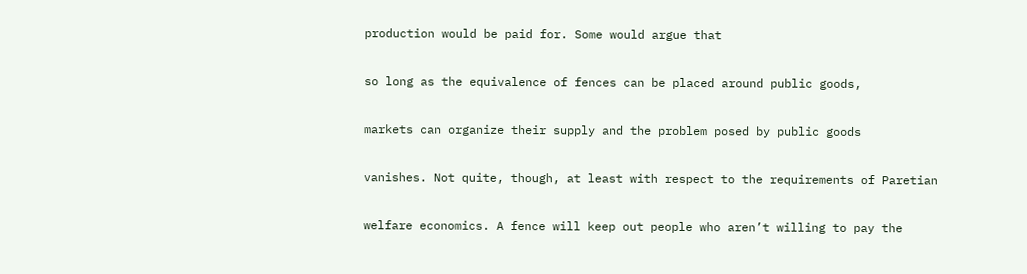production would be paid for. Some would argue that

so long as the equivalence of fences can be placed around public goods,

markets can organize their supply and the problem posed by public goods

vanishes. Not quite, though, at least with respect to the requirements of Paretian

welfare economics. A fence will keep out people who aren’t willing to pay the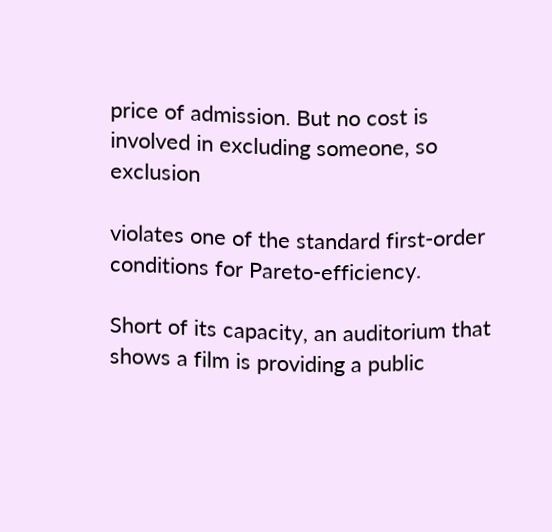price of admission. But no cost is involved in excluding someone, so exclusion

violates one of the standard first-order conditions for Pareto-efficiency.

Short of its capacity, an auditorium that shows a film is providing a public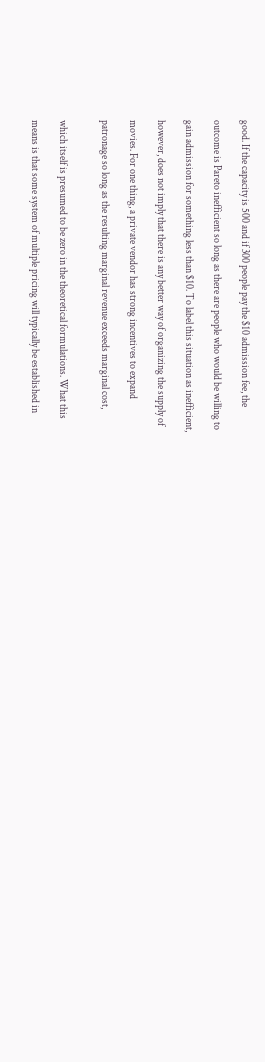good. If the capacity is 500 and if 300 people pay the $10 admission fee, the

outcome is Pareto inefficient so long as there are people who would be willing to

gain admission for something less than $10. To label this situation as inefficient,

however, does not imply that there is any better way of organizing the supply of

movies. For one thing, a private vendor has strong incentives to expand

patronage so long as the resulting marginal revenue exceeds marginal cost,


which itself is presumed to be zero in the theoretical formulations. What this

means is that some system of multiple pricing will typically be established in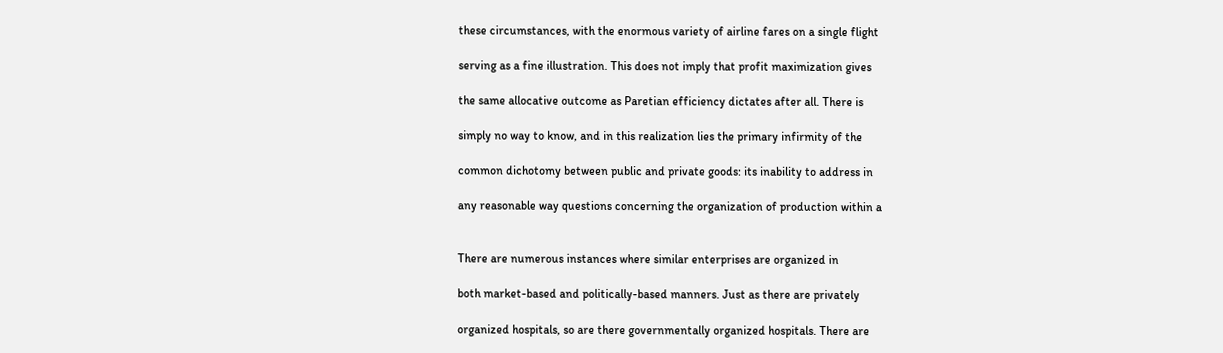these circumstances, with the enormous variety of airline fares on a single flight

serving as a fine illustration. This does not imply that profit maximization gives

the same allocative outcome as Paretian efficiency dictates after all. There is

simply no way to know, and in this realization lies the primary infirmity of the

common dichotomy between public and private goods: its inability to address in

any reasonable way questions concerning the organization of production within a


There are numerous instances where similar enterprises are organized in

both market-based and politically-based manners. Just as there are privately

organized hospitals, so are there governmentally organized hospitals. There are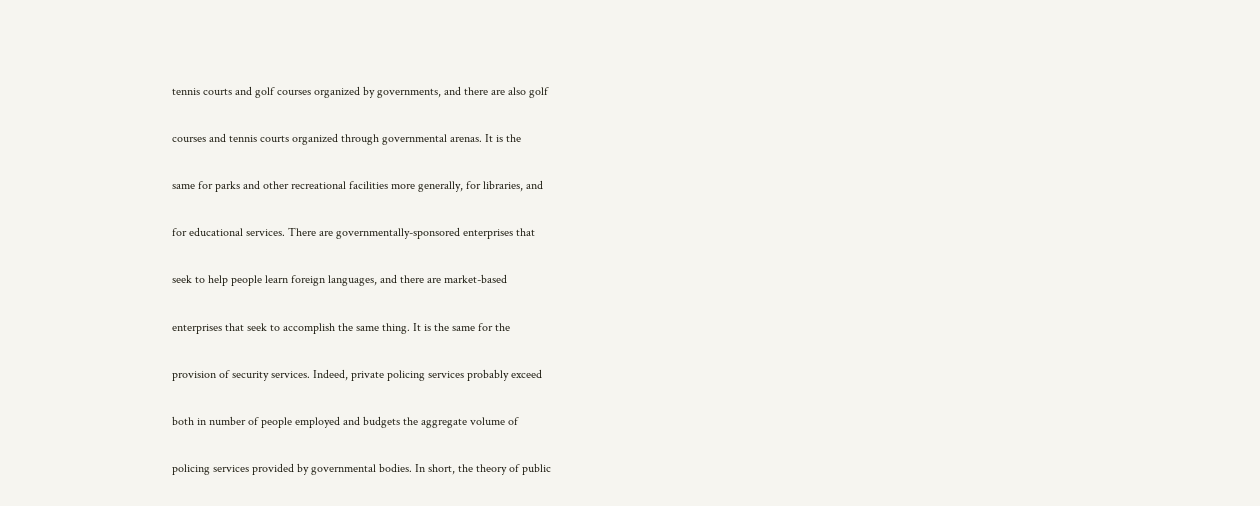tennis courts and golf courses organized by governments, and there are also golf

courses and tennis courts organized through governmental arenas. It is the

same for parks and other recreational facilities more generally, for libraries, and

for educational services. There are governmentally-sponsored enterprises that

seek to help people learn foreign languages, and there are market-based

enterprises that seek to accomplish the same thing. It is the same for the

provision of security services. Indeed, private policing services probably exceed

both in number of people employed and budgets the aggregate volume of

policing services provided by governmental bodies. In short, the theory of public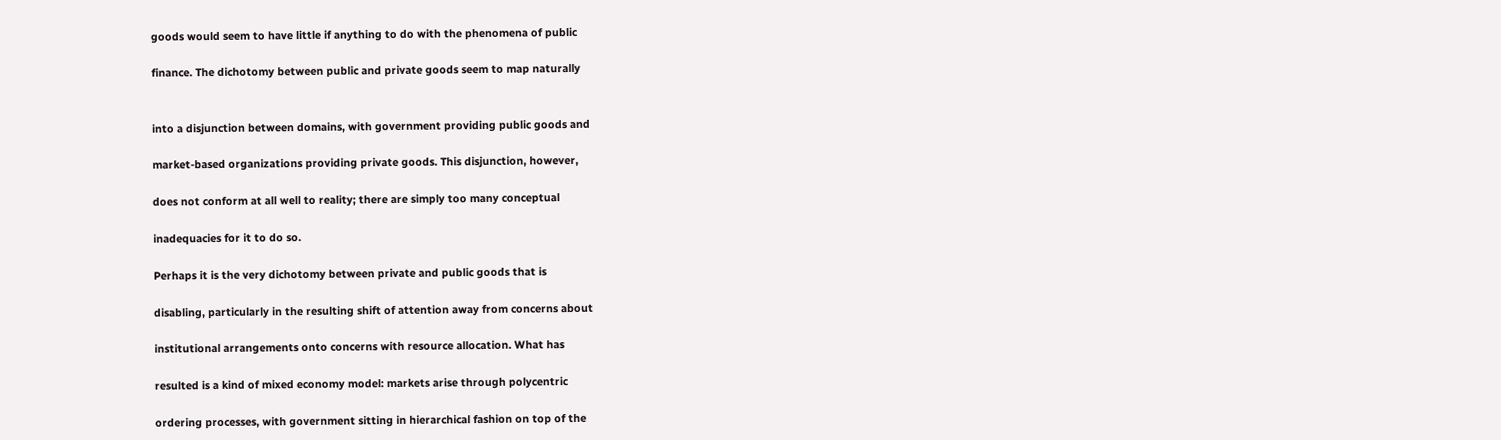goods would seem to have little if anything to do with the phenomena of public

finance. The dichotomy between public and private goods seem to map naturally


into a disjunction between domains, with government providing public goods and

market-based organizations providing private goods. This disjunction, however,

does not conform at all well to reality; there are simply too many conceptual

inadequacies for it to do so.

Perhaps it is the very dichotomy between private and public goods that is

disabling, particularly in the resulting shift of attention away from concerns about

institutional arrangements onto concerns with resource allocation. What has

resulted is a kind of mixed economy model: markets arise through polycentric

ordering processes, with government sitting in hierarchical fashion on top of the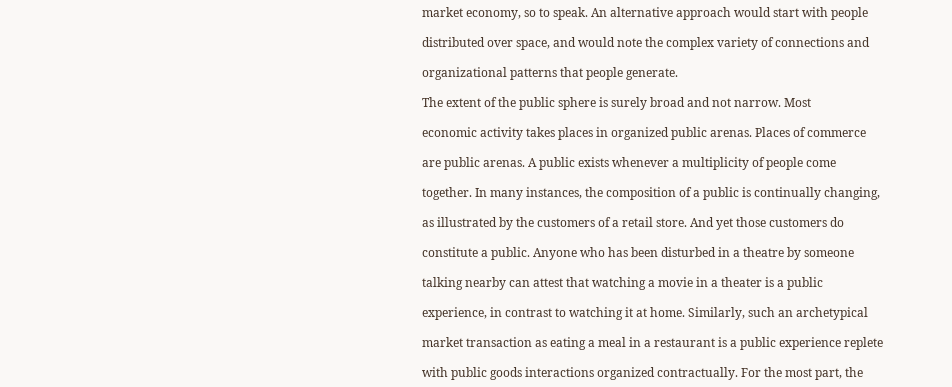market economy, so to speak. An alternative approach would start with people

distributed over space, and would note the complex variety of connections and

organizational patterns that people generate.

The extent of the public sphere is surely broad and not narrow. Most

economic activity takes places in organized public arenas. Places of commerce

are public arenas. A public exists whenever a multiplicity of people come

together. In many instances, the composition of a public is continually changing,

as illustrated by the customers of a retail store. And yet those customers do

constitute a public. Anyone who has been disturbed in a theatre by someone

talking nearby can attest that watching a movie in a theater is a public

experience, in contrast to watching it at home. Similarly, such an archetypical

market transaction as eating a meal in a restaurant is a public experience replete

with public goods interactions organized contractually. For the most part, the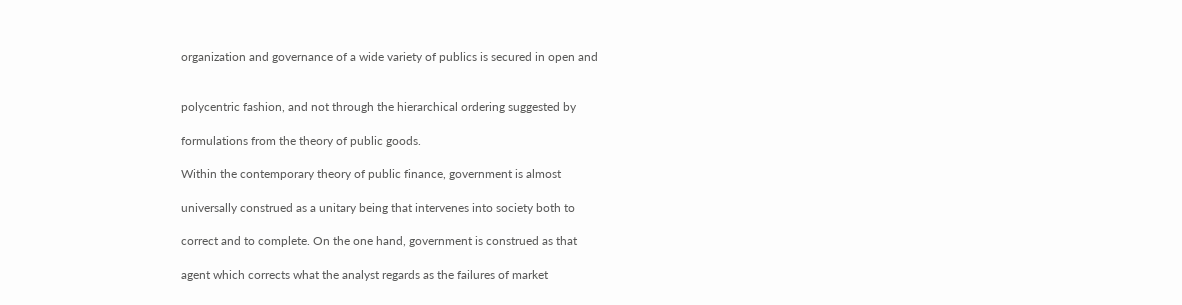organization and governance of a wide variety of publics is secured in open and


polycentric fashion, and not through the hierarchical ordering suggested by

formulations from the theory of public goods.

Within the contemporary theory of public finance, government is almost

universally construed as a unitary being that intervenes into society both to

correct and to complete. On the one hand, government is construed as that

agent which corrects what the analyst regards as the failures of market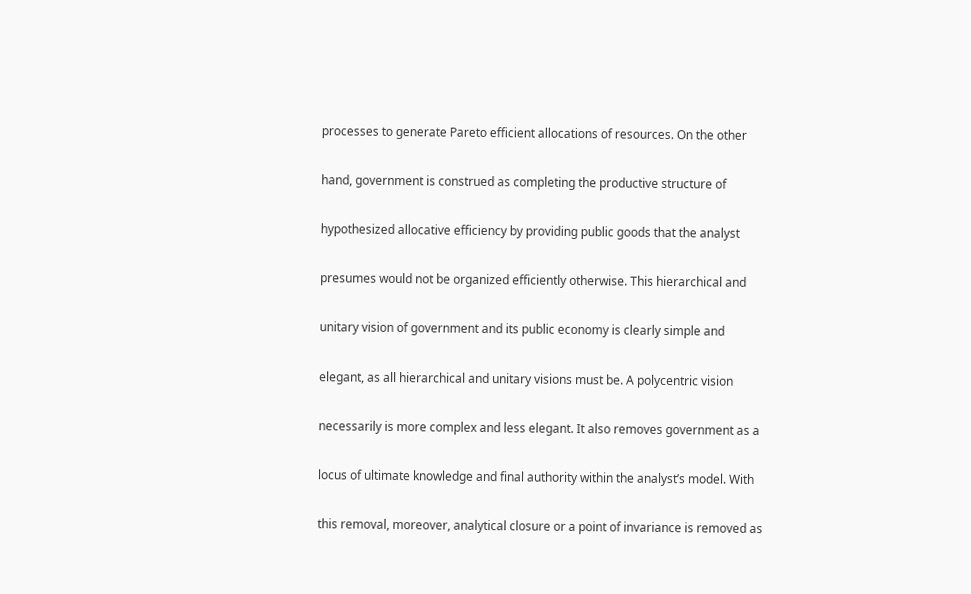processes to generate Pareto efficient allocations of resources. On the other

hand, government is construed as completing the productive structure of

hypothesized allocative efficiency by providing public goods that the analyst

presumes would not be organized efficiently otherwise. This hierarchical and

unitary vision of government and its public economy is clearly simple and

elegant, as all hierarchical and unitary visions must be. A polycentric vision

necessarily is more complex and less elegant. It also removes government as a

locus of ultimate knowledge and final authority within the analyst’s model. With

this removal, moreover, analytical closure or a point of invariance is removed as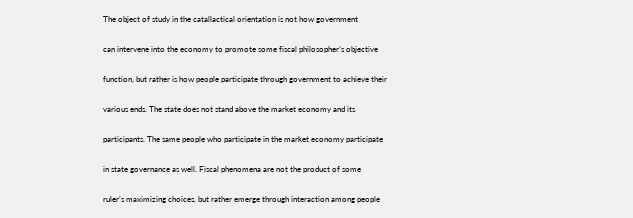The object of study in the catallactical orientation is not how government

can intervene into the economy to promote some fiscal philosopher’s objective

function, but rather is how people participate through government to achieve their

various ends. The state does not stand above the market economy and its

participants. The same people who participate in the market economy participate

in state governance as well. Fiscal phenomena are not the product of some

ruler’s maximizing choices, but rather emerge through interaction among people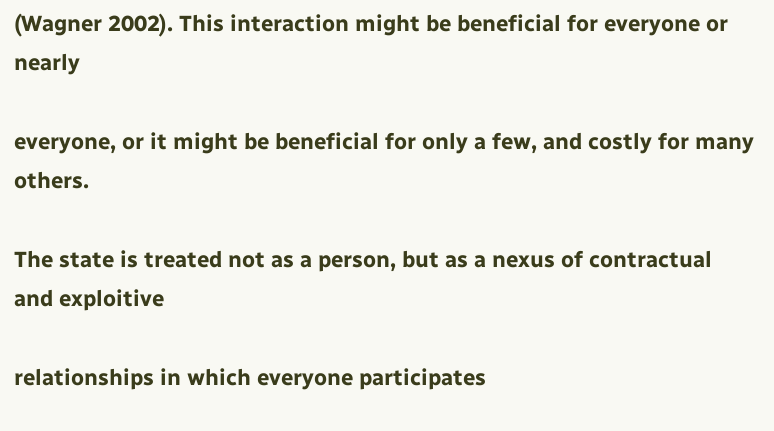(Wagner 2002). This interaction might be beneficial for everyone or nearly

everyone, or it might be beneficial for only a few, and costly for many others.

The state is treated not as a person, but as a nexus of contractual and exploitive

relationships in which everyone participates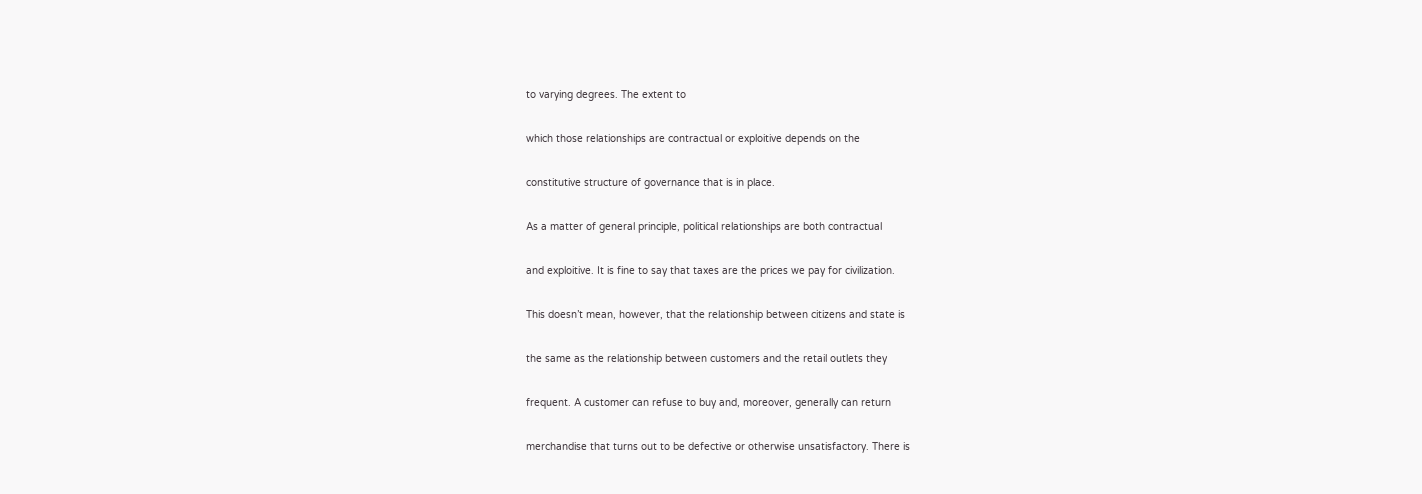to varying degrees. The extent to

which those relationships are contractual or exploitive depends on the

constitutive structure of governance that is in place.

As a matter of general principle, political relationships are both contractual

and exploitive. It is fine to say that taxes are the prices we pay for civilization.

This doesn’t mean, however, that the relationship between citizens and state is

the same as the relationship between customers and the retail outlets they

frequent. A customer can refuse to buy and, moreover, generally can return

merchandise that turns out to be defective or otherwise unsatisfactory. There is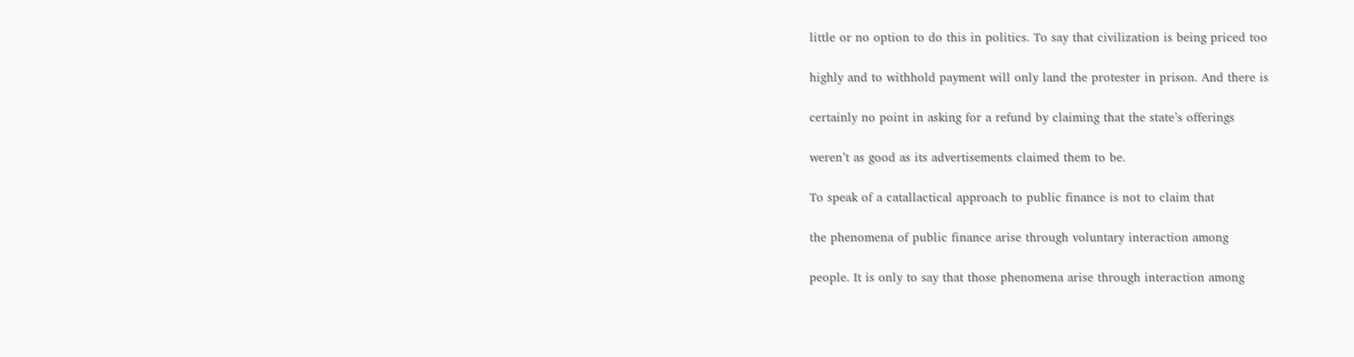little or no option to do this in politics. To say that civilization is being priced too

highly and to withhold payment will only land the protester in prison. And there is

certainly no point in asking for a refund by claiming that the state’s offerings

weren’t as good as its advertisements claimed them to be.

To speak of a catallactical approach to public finance is not to claim that

the phenomena of public finance arise through voluntary interaction among

people. It is only to say that those phenomena arise through interaction among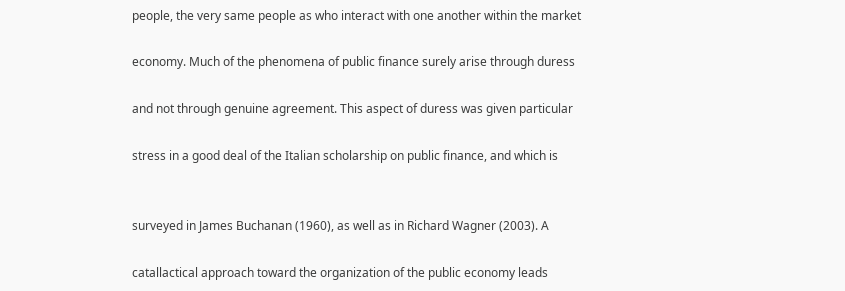people, the very same people as who interact with one another within the market

economy. Much of the phenomena of public finance surely arise through duress

and not through genuine agreement. This aspect of duress was given particular

stress in a good deal of the Italian scholarship on public finance, and which is


surveyed in James Buchanan (1960), as well as in Richard Wagner (2003). A

catallactical approach toward the organization of the public economy leads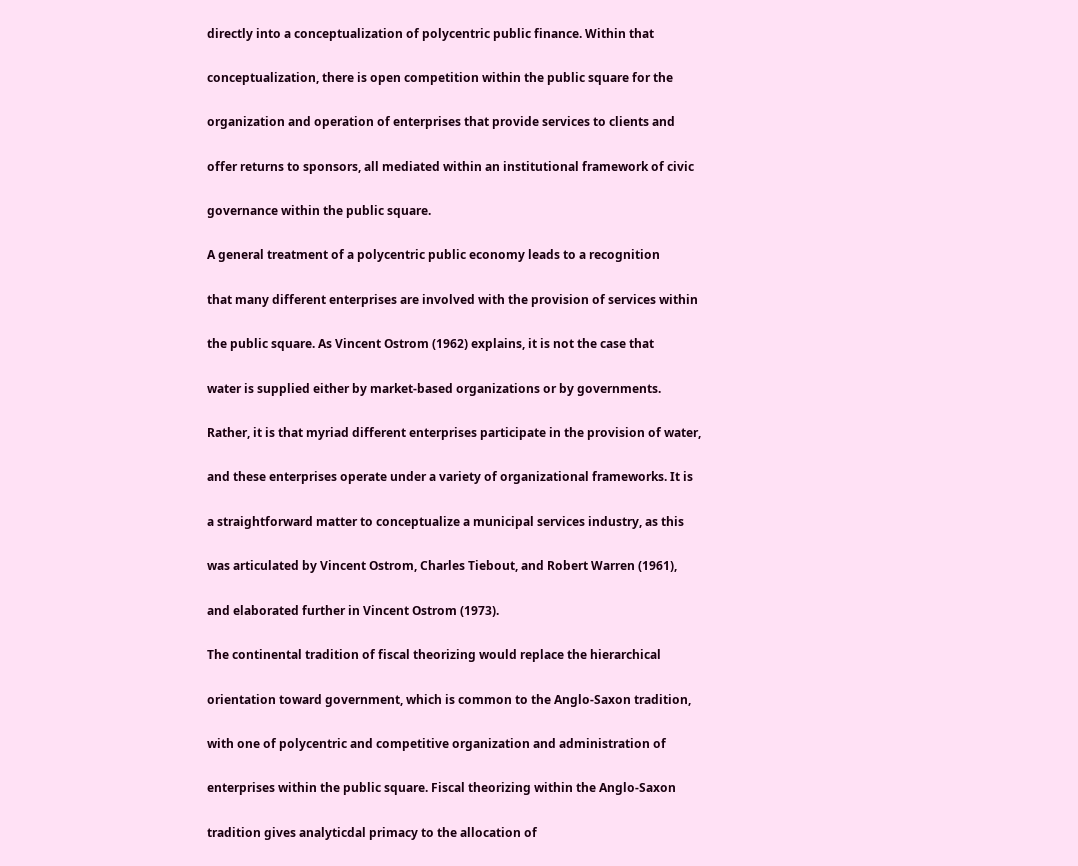directly into a conceptualization of polycentric public finance. Within that

conceptualization, there is open competition within the public square for the

organization and operation of enterprises that provide services to clients and

offer returns to sponsors, all mediated within an institutional framework of civic

governance within the public square.

A general treatment of a polycentric public economy leads to a recognition

that many different enterprises are involved with the provision of services within

the public square. As Vincent Ostrom (1962) explains, it is not the case that

water is supplied either by market-based organizations or by governments.

Rather, it is that myriad different enterprises participate in the provision of water,

and these enterprises operate under a variety of organizational frameworks. It is

a straightforward matter to conceptualize a municipal services industry, as this

was articulated by Vincent Ostrom, Charles Tiebout, and Robert Warren (1961),

and elaborated further in Vincent Ostrom (1973).

The continental tradition of fiscal theorizing would replace the hierarchical

orientation toward government, which is common to the Anglo-Saxon tradition,

with one of polycentric and competitive organization and administration of

enterprises within the public square. Fiscal theorizing within the Anglo-Saxon

tradition gives analyticdal primacy to the allocation of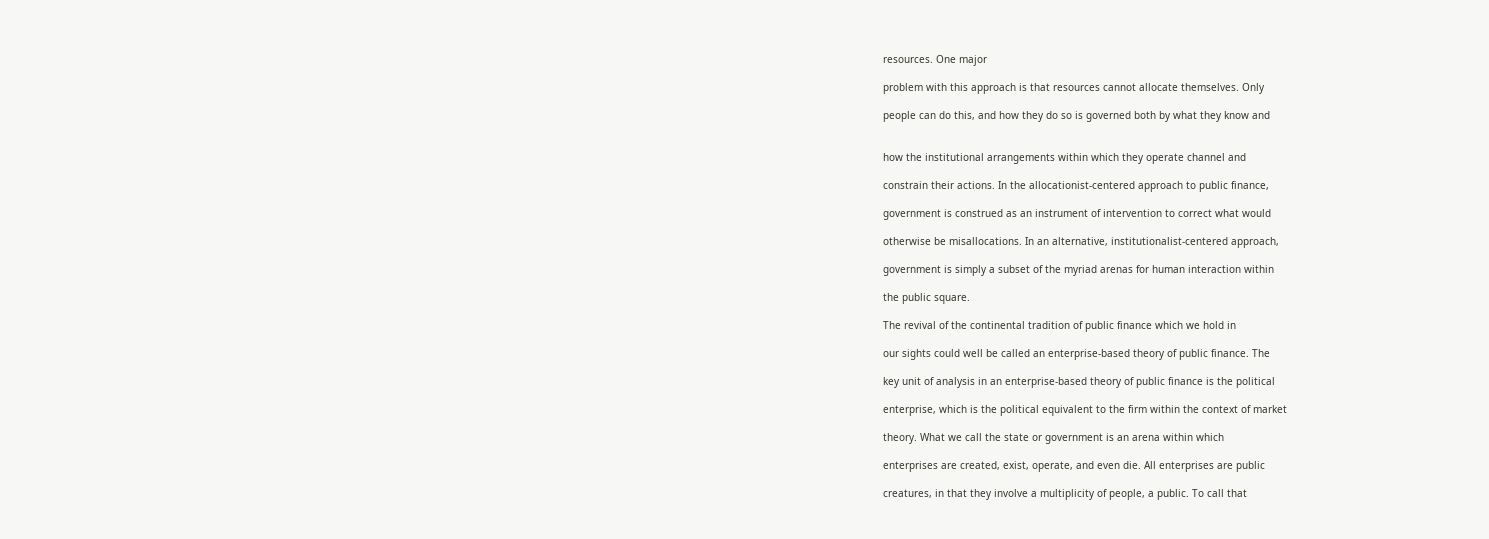resources. One major

problem with this approach is that resources cannot allocate themselves. Only

people can do this, and how they do so is governed both by what they know and


how the institutional arrangements within which they operate channel and

constrain their actions. In the allocationist-centered approach to public finance,

government is construed as an instrument of intervention to correct what would

otherwise be misallocations. In an alternative, institutionalist-centered approach,

government is simply a subset of the myriad arenas for human interaction within

the public square.

The revival of the continental tradition of public finance which we hold in

our sights could well be called an enterprise-based theory of public finance. The

key unit of analysis in an enterprise-based theory of public finance is the political

enterprise, which is the political equivalent to the firm within the context of market

theory. What we call the state or government is an arena within which

enterprises are created, exist, operate, and even die. All enterprises are public

creatures, in that they involve a multiplicity of people, a public. To call that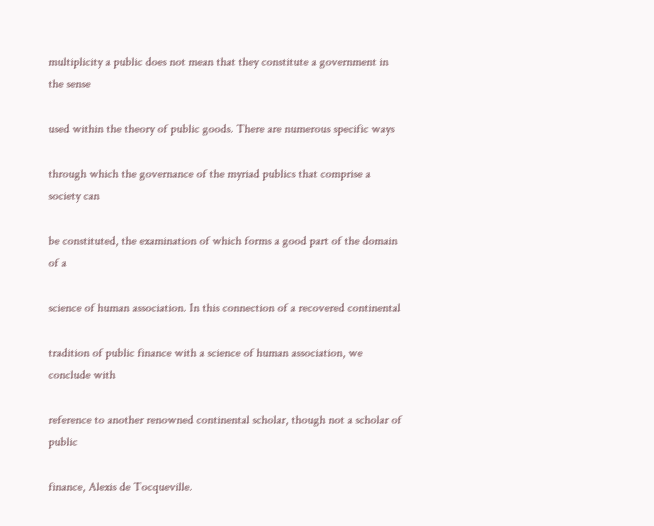multiplicity a public does not mean that they constitute a government in the sense

used within the theory of public goods. There are numerous specific ways

through which the governance of the myriad publics that comprise a society can

be constituted, the examination of which forms a good part of the domain of a

science of human association. In this connection of a recovered continental

tradition of public finance with a science of human association, we conclude with

reference to another renowned continental scholar, though not a scholar of public

finance, Alexis de Tocqueville.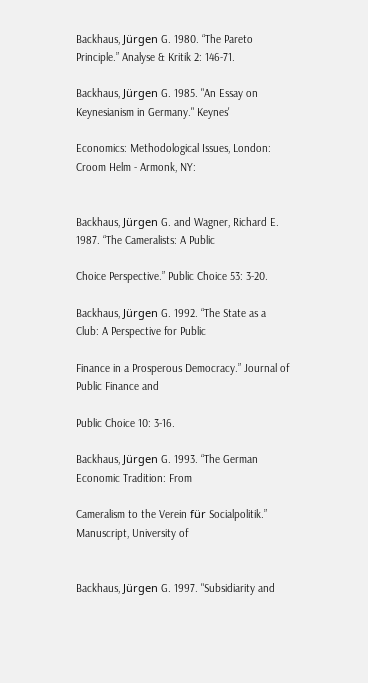Backhaus, Jürgen G. 1980. “The Pareto Principle.” Analyse & Kritik 2: 146-71.

Backhaus, Jürgen G. 1985. "An Essay on Keynesianism in Germany." Keynes'

Economics: Methodological Issues, London: Croom Helm - Armonk, NY:


Backhaus, Jürgen G. and Wagner, Richard E. 1987. “The Cameralists: A Public

Choice Perspective.” Public Choice 53: 3-20.

Backhaus, Jürgen G. 1992. “The State as a Club: A Perspective for Public

Finance in a Prosperous Democracy.” Journal of Public Finance and

Public Choice 10: 3-16.

Backhaus, Jürgen G. 1993. “The German Economic Tradition: From

Cameralism to the Verein für Socialpolitik.” Manuscript, University of


Backhaus, Jürgen G. 1997. "Subsidiarity and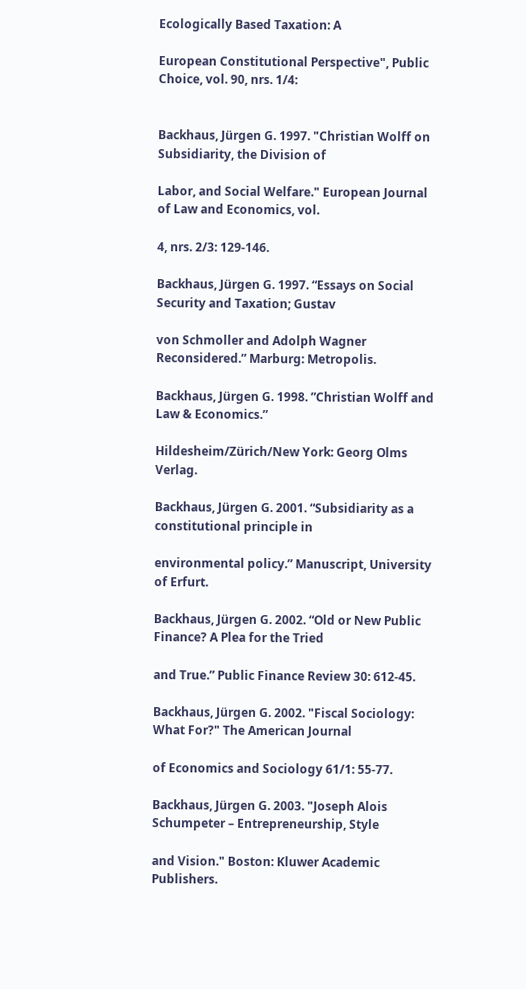Ecologically Based Taxation: A

European Constitutional Perspective", Public Choice, vol. 90, nrs. 1/4:


Backhaus, Jürgen G. 1997. "Christian Wolff on Subsidiarity, the Division of

Labor, and Social Welfare." European Journal of Law and Economics, vol.

4, nrs. 2/3: 129-146.

Backhaus, Jürgen G. 1997. “Essays on Social Security and Taxation; Gustav

von Schmoller and Adolph Wagner Reconsidered.” Marburg: Metropolis.

Backhaus, Jürgen G. 1998. ”Christian Wolff and Law & Economics.”

Hildesheim/Zürich/New York: Georg Olms Verlag.

Backhaus, Jürgen G. 2001. “Subsidiarity as a constitutional principle in

environmental policy.” Manuscript, University of Erfurt.

Backhaus, Jürgen G. 2002. “Old or New Public Finance? A Plea for the Tried

and True.” Public Finance Review 30: 612-45.

Backhaus, Jürgen G. 2002. "Fiscal Sociology: What For?" The American Journal

of Economics and Sociology 61/1: 55-77.

Backhaus, Jürgen G. 2003. "Joseph Alois Schumpeter – Entrepreneurship, Style

and Vision." Boston: Kluwer Academic Publishers.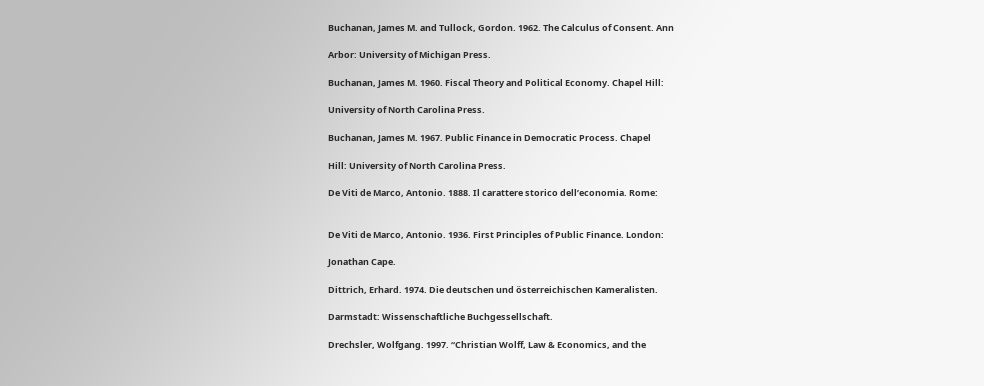Buchanan, James M. and Tullock, Gordon. 1962. The Calculus of Consent. Ann

Arbor: University of Michigan Press.

Buchanan, James M. 1960. Fiscal Theory and Political Economy. Chapel Hill:

University of North Carolina Press.

Buchanan, James M. 1967. Public Finance in Democratic Process. Chapel

Hill: University of North Carolina Press.

De Viti de Marco, Antonio. 1888. Il carattere storico dell’economia. Rome:


De Viti de Marco, Antonio. 1936. First Principles of Public Finance. London:

Jonathan Cape.

Dittrich, Erhard. 1974. Die deutschen und österreichischen Kameralisten.

Darmstadt: Wissenschaftliche Buchgessellschaft.

Drechsler, Wolfgang. 1997. “Christian Wolff, Law & Economics, and the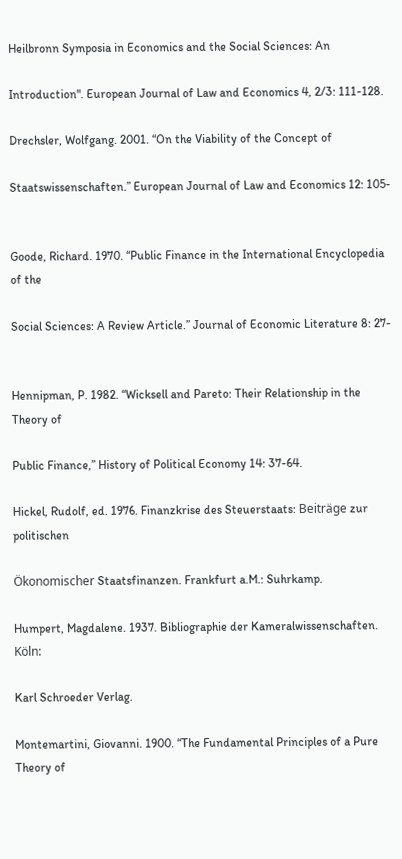Heilbronn Symposia in Economics and the Social Sciences: An

Introduction". European Journal of Law and Economics 4, 2/3: 111-128.

Drechsler, Wolfgang. 2001. “On the Viability of the Concept of

Staatswissenschaften.” European Journal of Law and Economics 12: 105-


Goode, Richard. 1970. “Public Finance in the International Encyclopedia of the

Social Sciences: A Review Article.” Journal of Economic Literature 8: 27-


Hennipman, P. 1982. “Wicksell and Pareto: Their Relationship in the Theory of

Public Finance,” History of Political Economy 14: 37-64.

Hickel, Rudolf, ed. 1976. Finanzkrise des Steuerstaats: Beiträge zur politischen

Ökonomischer Staatsfinanzen. Frankfurt a.M.: Suhrkamp.

Humpert, Magdalene. 1937. Bibliographie der Kameralwissenschaften. Köln:

Karl Schroeder Verlag.

Montemartini, Giovanni. 1900. “The Fundamental Principles of a Pure Theory of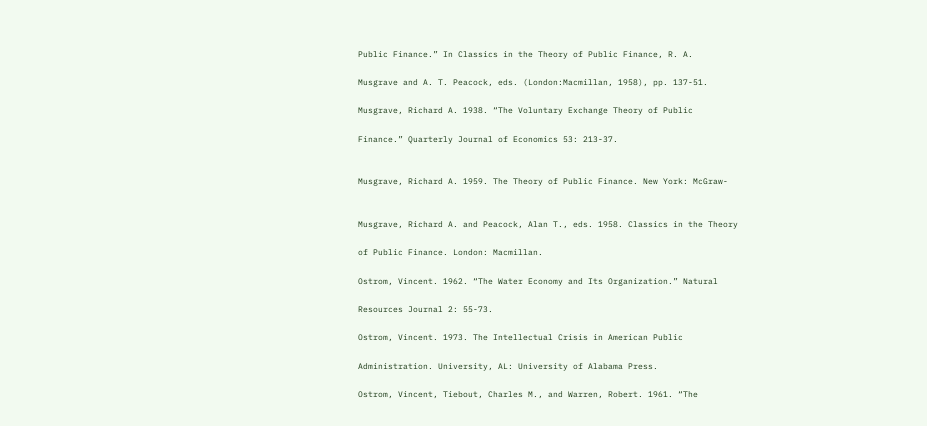Public Finance.” In Classics in the Theory of Public Finance, R. A.

Musgrave and A. T. Peacock, eds. (London:Macmillan, 1958), pp. 137-51.

Musgrave, Richard A. 1938. “The Voluntary Exchange Theory of Public

Finance.” Quarterly Journal of Economics 53: 213-37.


Musgrave, Richard A. 1959. The Theory of Public Finance. New York: McGraw-


Musgrave, Richard A. and Peacock, Alan T., eds. 1958. Classics in the Theory

of Public Finance. London: Macmillan.

Ostrom, Vincent. 1962. “The Water Economy and Its Organization.” Natural

Resources Journal 2: 55-73.

Ostrom, Vincent. 1973. The Intellectual Crisis in American Public

Administration. University, AL: University of Alabama Press.

Ostrom, Vincent, Tiebout, Charles M., and Warren, Robert. 1961. “The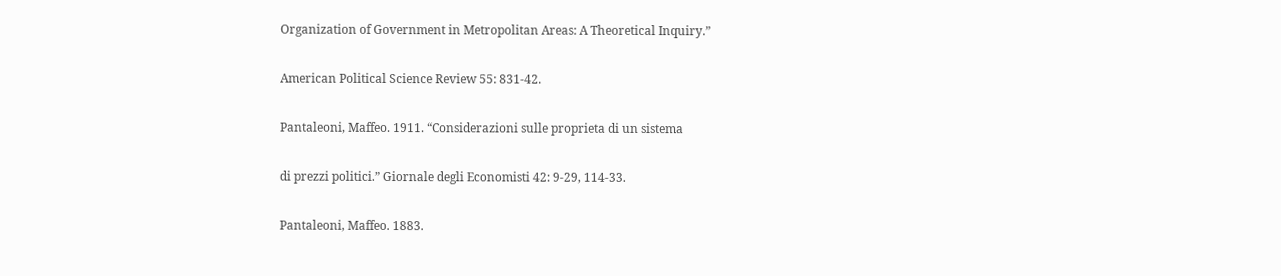Organization of Government in Metropolitan Areas: A Theoretical Inquiry.”

American Political Science Review 55: 831-42.

Pantaleoni, Maffeo. 1911. “Considerazioni sulle proprieta di un sistema

di prezzi politici.” Giornale degli Economisti 42: 9-29, 114-33.

Pantaleoni, Maffeo. 1883.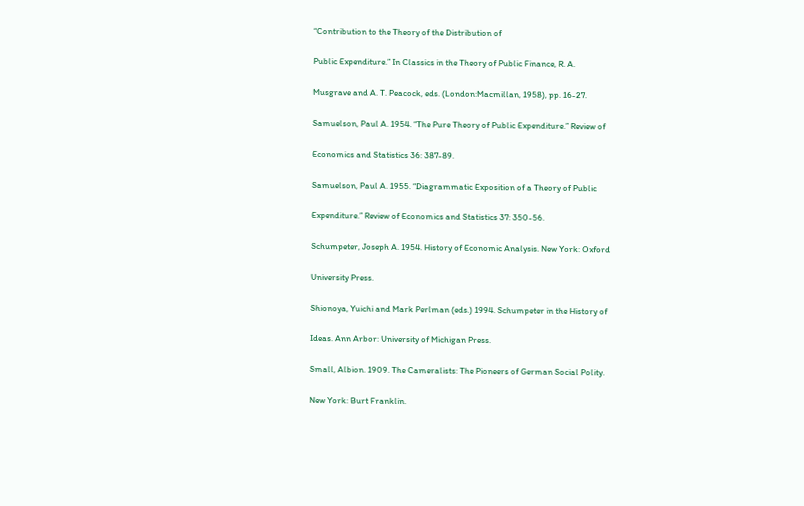“Contribution to the Theory of the Distribution of

Public Expenditure.” In Classics in the Theory of Public Finance, R. A.

Musgrave and A. T. Peacock, eds. (London:Macmillan, 1958), pp. 16-27.

Samuelson, Paul A. 1954. “The Pure Theory of Public Expenditure.” Review of

Economics and Statistics 36: 387-89.

Samuelson, Paul A. 1955. “Diagrammatic Exposition of a Theory of Public

Expenditure.” Review of Economics and Statistics 37: 350-56.

Schumpeter, Joseph A. 1954. History of Economic Analysis. New York: Oxford

University Press.

Shionoya, Yuichi and Mark Perlman (eds.) 1994. Schumpeter in the History of

Ideas. Ann Arbor: University of Michigan Press.

Small, Albion. 1909. The Cameralists: The Pioneers of German Social Polity.

New York: Burt Franklin.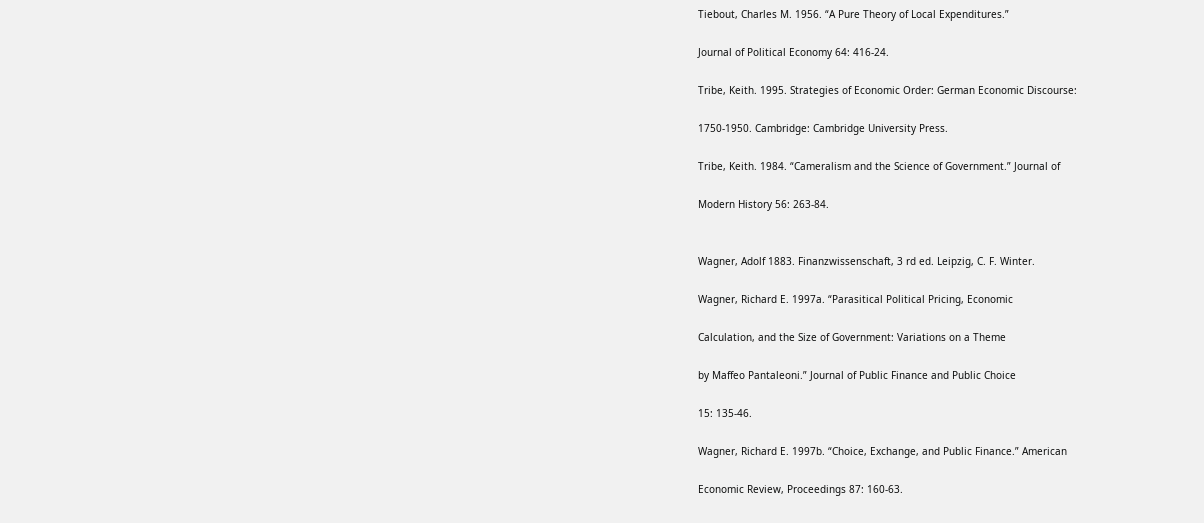Tiebout, Charles M. 1956. “A Pure Theory of Local Expenditures.”

Journal of Political Economy 64: 416-24.

Tribe, Keith. 1995. Strategies of Economic Order: German Economic Discourse:

1750-1950. Cambridge: Cambridge University Press.

Tribe, Keith. 1984. “Cameralism and the Science of Government.” Journal of

Modern History 56: 263-84.


Wagner, Adolf 1883. Finanzwissenschaft, 3 rd ed. Leipzig, C. F. Winter.

Wagner, Richard E. 1997a. “Parasitical Political Pricing, Economic

Calculation, and the Size of Government: Variations on a Theme

by Maffeo Pantaleoni.” Journal of Public Finance and Public Choice

15: 135-46.

Wagner, Richard E. 1997b. “Choice, Exchange, and Public Finance.” American

Economic Review, Proceedings 87: 160-63.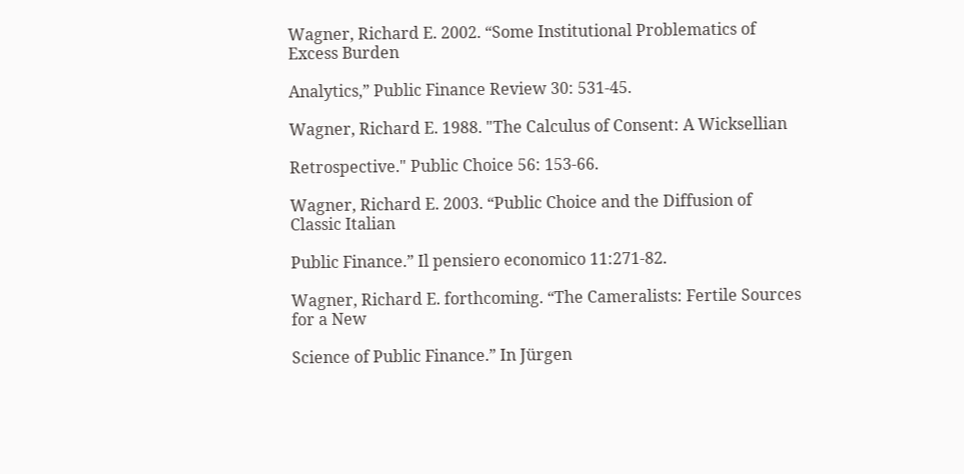Wagner, Richard E. 2002. “Some Institutional Problematics of Excess Burden

Analytics,” Public Finance Review 30: 531-45.

Wagner, Richard E. 1988. "The Calculus of Consent: A Wicksellian

Retrospective." Public Choice 56: 153-66.

Wagner, Richard E. 2003. “Public Choice and the Diffusion of Classic Italian

Public Finance.” Il pensiero economico 11:271-82.

Wagner, Richard E. forthcoming. “The Cameralists: Fertile Sources for a New

Science of Public Finance.” In Jürgen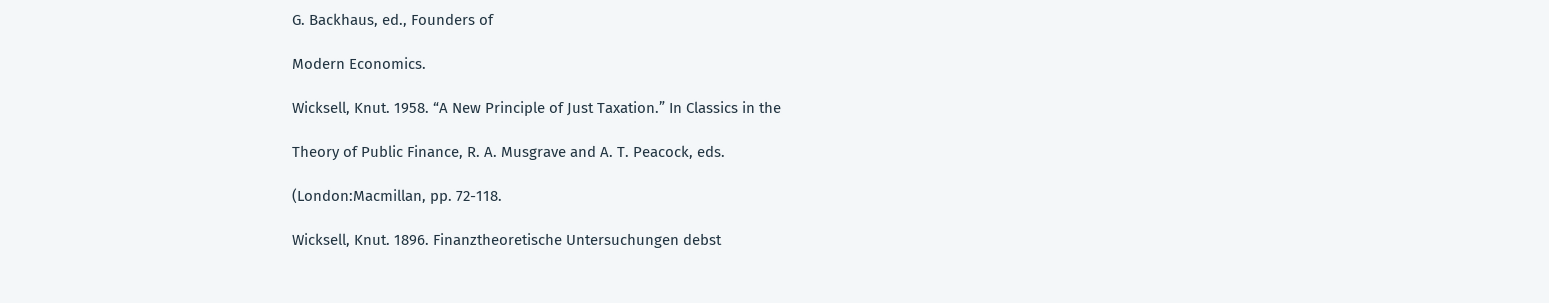G. Backhaus, ed., Founders of

Modern Economics.

Wicksell, Knut. 1958. “A New Principle of Just Taxation.” In Classics in the

Theory of Public Finance, R. A. Musgrave and A. T. Peacock, eds.

(London:Macmillan, pp. 72-118.

Wicksell, Knut. 1896. Finanztheoretische Untersuchungen debst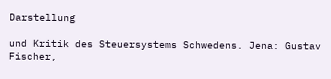Darstellung

und Kritik des Steuersystems Schwedens. Jena: Gustav Fischer,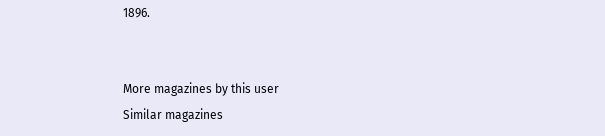1896.


More magazines by this user
Similar magazines